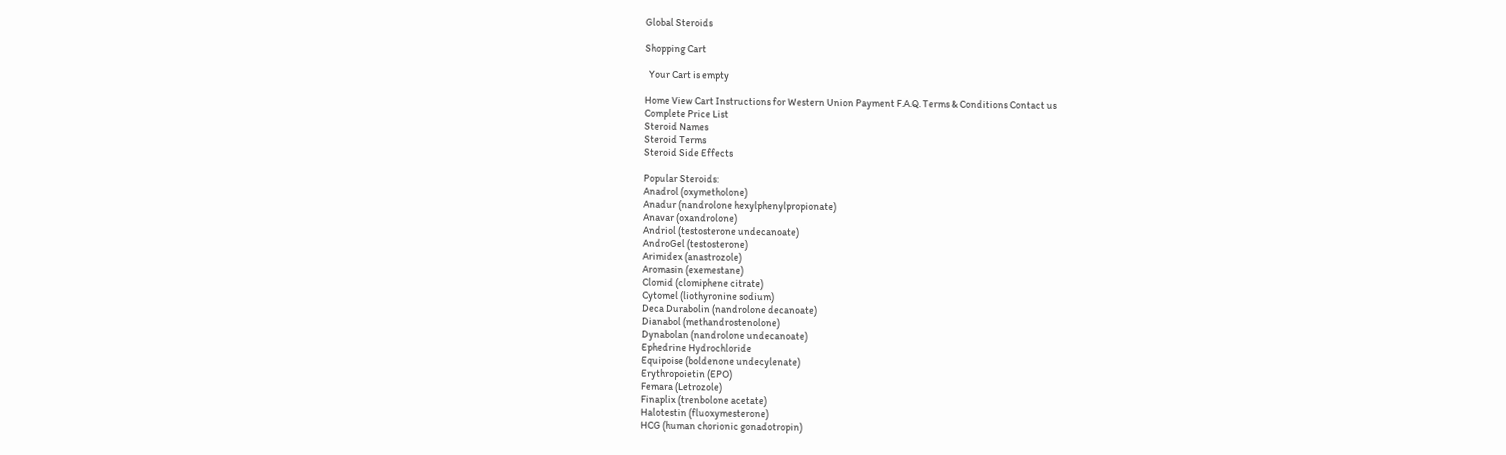Global Steroids

Shopping Cart

  Your Cart is empty

Home View Cart Instructions for Western Union Payment F.A.Q. Terms & Conditions Contact us
Complete Price List
Steroid Names
Steroid Terms
Steroid Side Effects

Popular Steroids:
Anadrol (oxymetholone)
Anadur (nandrolone hexylphenylpropionate)
Anavar (oxandrolone)
Andriol (testosterone undecanoate)
AndroGel (testosterone)
Arimidex (anastrozole)
Aromasin (exemestane)
Clomid (clomiphene citrate)
Cytomel (liothyronine sodium)
Deca Durabolin (nandrolone decanoate)
Dianabol (methandrostenolone)
Dynabolan (nandrolone undecanoate)
Ephedrine Hydrochloride
Equipoise (boldenone undecylenate)
Erythropoietin (EPO)
Femara (Letrozole)
Finaplix (trenbolone acetate)
Halotestin (fluoxymesterone)
HCG (human chorionic gonadotropin)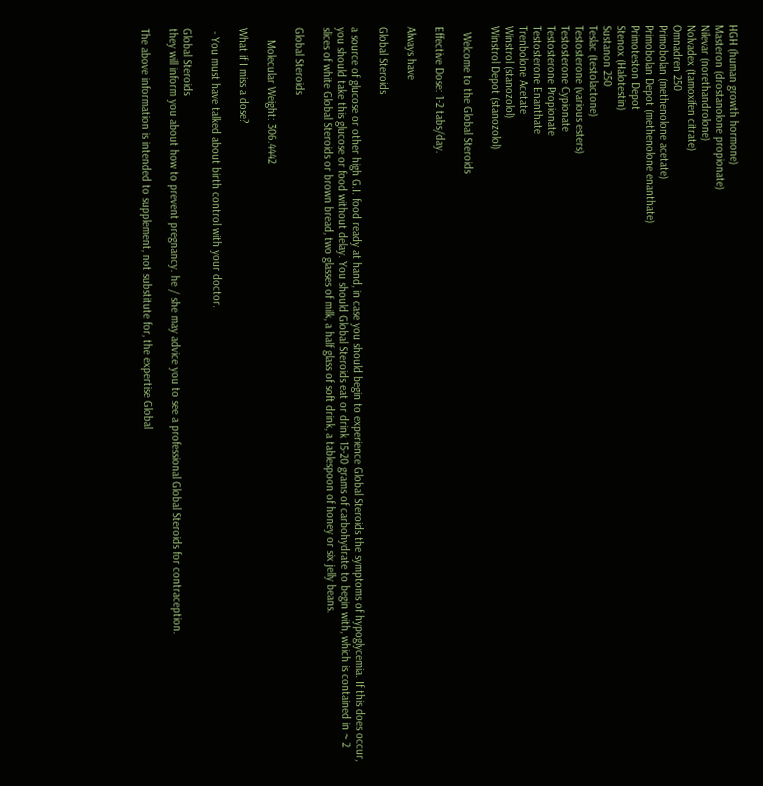HGH (human growth hormone)
Masteron (drostanolone propionate)
Nilevar (norethandrolone)
Nolvadex (tamoxifen citrate)
Omnadren 250
Primobolan (methenolone acetate)
Primobolan Depot (methenolone enanthate)
Primoteston Depot
Stenox (Halotestin)
Sustanon 250
Teslac (testolactone)
Testosterone (various esters)
Testosterone Cypionate
Testosterone Propionate
Testosterone Enanthate
Trenbolone Acetate
Winstrol (stanozolol)
Winstrol Depot (stanozolol)

  Welcome to the Global Steroids

Effective Dose: 1-2 tabs/day.

Always have

Global Steroids

a source of glucose or other high G.I. food ready at hand, in case you should begin to experience Global Steroids the symptoms of hypoglycemia. If this does occur, you should take this glucose or food without delay. You should Global Steroids eat or drink 15-20 grams of carbohydrate to begin with, which is contained in ~ 2 slices of white Global Steroids or brown bread, two glasses of milk, a half glass of soft drink, a tablespoon of honey or six jelly beans.

Global Steroids

    Molecular Weight: 306.4442

What if I miss a dose?

 - You must have talked about birth control with your doctor.

Global Steroids
they will inform you about how to prevent pregnancy. he / she may advice you to see a professional Global Steroids for contraception.

The above information is intended to supplement, not substitute for, the expertise Global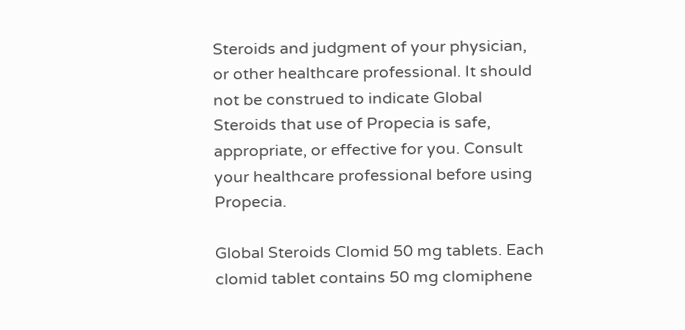Steroids and judgment of your physician, or other healthcare professional. It should not be construed to indicate Global Steroids that use of Propecia is safe, appropriate, or effective for you. Consult your healthcare professional before using Propecia.

Global Steroids Clomid 50 mg tablets. Each clomid tablet contains 50 mg clomiphene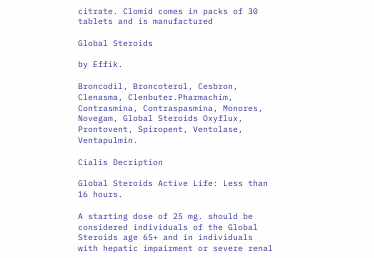citrate. Clomid comes in packs of 30 tablets and is manufactured

Global Steroids

by Effik.

Broncodil, Broncoterol, Cesbron, Clenasma, Clenbuter.Pharmachim, Contrasmina, Contraspasmina, Monores, Novegam, Global Steroids Oxyflux, Prontovent, Spiropent, Ventolase, Ventapulmin.

Cialis Decription

Global Steroids Active Life: Less than 16 hours.

A starting dose of 25 mg. should be considered individuals of the Global Steroids age 65+ and in individuals with hepatic impairment or severe renal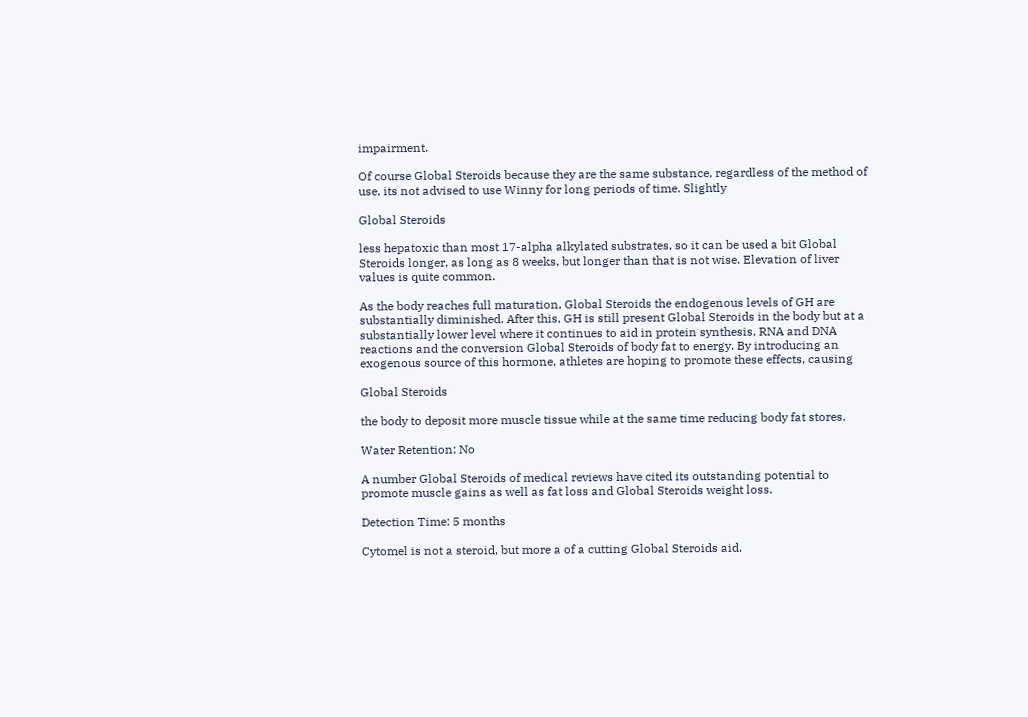impairment.

Of course Global Steroids because they are the same substance, regardless of the method of use, its not advised to use Winny for long periods of time. Slightly

Global Steroids

less hepatoxic than most 17-alpha alkylated substrates, so it can be used a bit Global Steroids longer, as long as 8 weeks, but longer than that is not wise. Elevation of liver values is quite common.

As the body reaches full maturation, Global Steroids the endogenous levels of GH are substantially diminished. After this, GH is still present Global Steroids in the body but at a substantially lower level where it continues to aid in protein synthesis, RNA and DNA reactions and the conversion Global Steroids of body fat to energy. By introducing an exogenous source of this hormone, athletes are hoping to promote these effects, causing

Global Steroids

the body to deposit more muscle tissue while at the same time reducing body fat stores.

Water Retention: No

A number Global Steroids of medical reviews have cited its outstanding potential to promote muscle gains as well as fat loss and Global Steroids weight loss.

Detection Time: 5 months

Cytomel is not a steroid, but more a of a cutting Global Steroids aid.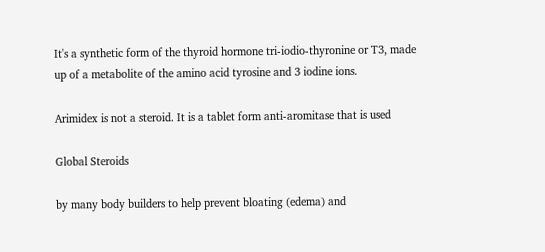It's a synthetic form of the thyroid hormone tri-iodio-thyronine or T3, made up of a metabolite of the amino acid tyrosine and 3 iodine ions.

Arimidex is not a steroid. It is a tablet form anti-aromitase that is used

Global Steroids

by many body builders to help prevent bloating (edema) and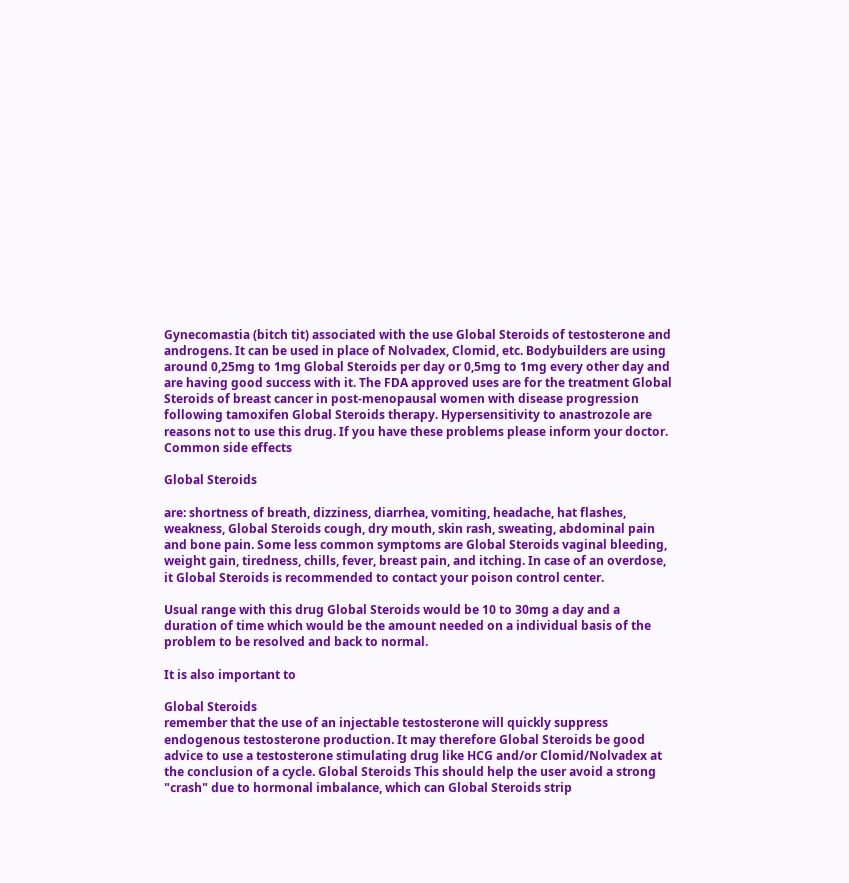Gynecomastia (bitch tit) associated with the use Global Steroids of testosterone and androgens. It can be used in place of Nolvadex, Clomid, etc. Bodybuilders are using around 0,25mg to 1mg Global Steroids per day or 0,5mg to 1mg every other day and are having good success with it. The FDA approved uses are for the treatment Global Steroids of breast cancer in post-menopausal women with disease progression following tamoxifen Global Steroids therapy. Hypersensitivity to anastrozole are reasons not to use this drug. If you have these problems please inform your doctor. Common side effects

Global Steroids

are: shortness of breath, dizziness, diarrhea, vomiting, headache, hat flashes, weakness, Global Steroids cough, dry mouth, skin rash, sweating, abdominal pain and bone pain. Some less common symptoms are Global Steroids vaginal bleeding, weight gain, tiredness, chills, fever, breast pain, and itching. In case of an overdose, it Global Steroids is recommended to contact your poison control center.

Usual range with this drug Global Steroids would be 10 to 30mg a day and a duration of time which would be the amount needed on a individual basis of the problem to be resolved and back to normal.

It is also important to

Global Steroids
remember that the use of an injectable testosterone will quickly suppress endogenous testosterone production. It may therefore Global Steroids be good advice to use a testosterone stimulating drug like HCG and/or Clomid/Nolvadex at the conclusion of a cycle. Global Steroids This should help the user avoid a strong "crash" due to hormonal imbalance, which can Global Steroids strip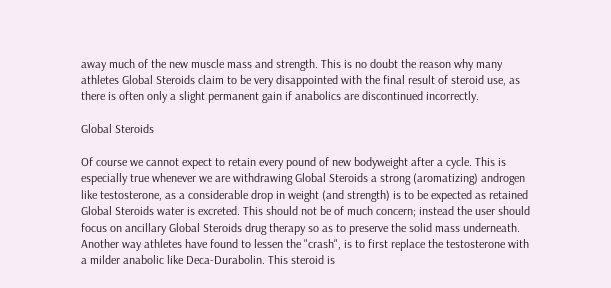away much of the new muscle mass and strength. This is no doubt the reason why many athletes Global Steroids claim to be very disappointed with the final result of steroid use, as there is often only a slight permanent gain if anabolics are discontinued incorrectly.

Global Steroids

Of course we cannot expect to retain every pound of new bodyweight after a cycle. This is especially true whenever we are withdrawing Global Steroids a strong (aromatizing) androgen like testosterone, as a considerable drop in weight (and strength) is to be expected as retained Global Steroids water is excreted. This should not be of much concern; instead the user should focus on ancillary Global Steroids drug therapy so as to preserve the solid mass underneath. Another way athletes have found to lessen the "crash", is to first replace the testosterone with a milder anabolic like Deca-Durabolin. This steroid is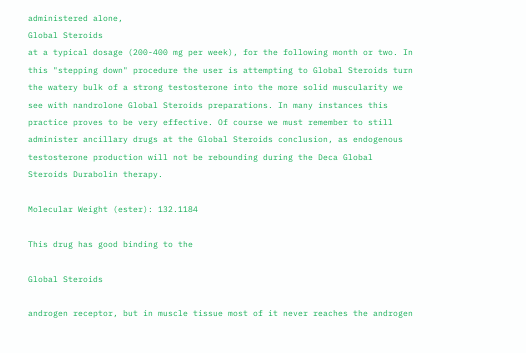administered alone,
Global Steroids
at a typical dosage (200-400 mg per week), for the following month or two. In this "stepping down" procedure the user is attempting to Global Steroids turn the watery bulk of a strong testosterone into the more solid muscularity we see with nandrolone Global Steroids preparations. In many instances this practice proves to be very effective. Of course we must remember to still administer ancillary drugs at the Global Steroids conclusion, as endogenous testosterone production will not be rebounding during the Deca Global Steroids Durabolin therapy.

Molecular Weight (ester): 132.1184

This drug has good binding to the

Global Steroids

androgen receptor, but in muscle tissue most of it never reaches the androgen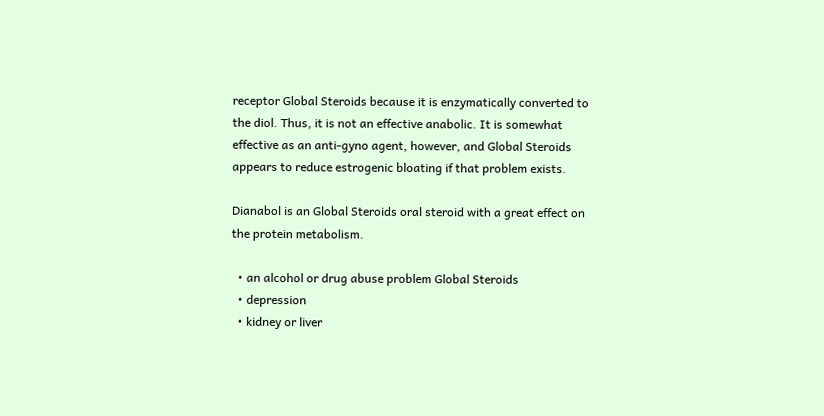receptor Global Steroids because it is enzymatically converted to the diol. Thus, it is not an effective anabolic. It is somewhat effective as an anti-gyno agent, however, and Global Steroids appears to reduce estrogenic bloating if that problem exists.

Dianabol is an Global Steroids oral steroid with a great effect on the protein metabolism.

  • an alcohol or drug abuse problem Global Steroids
  • depression
  • kidney or liver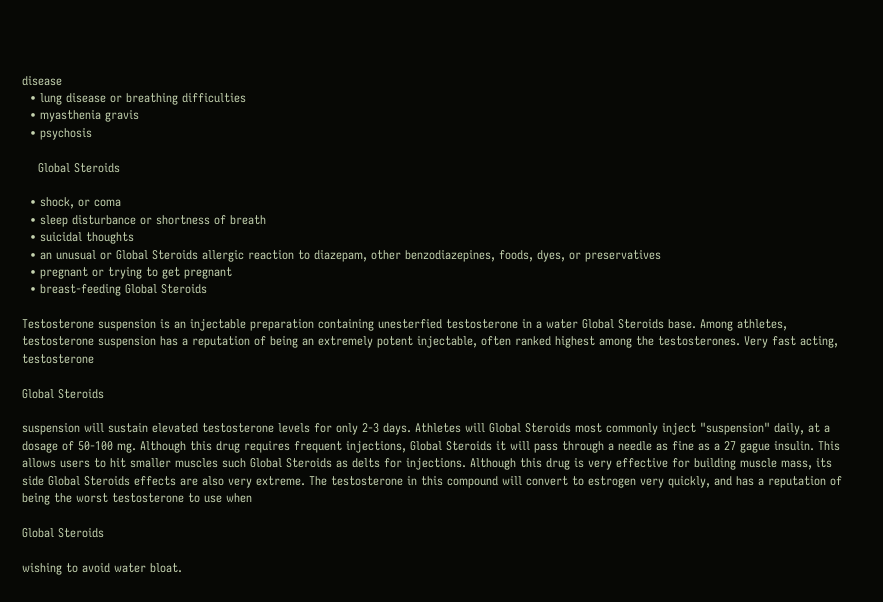disease
  • lung disease or breathing difficulties
  • myasthenia gravis
  • psychosis

    Global Steroids

  • shock, or coma
  • sleep disturbance or shortness of breath
  • suicidal thoughts
  • an unusual or Global Steroids allergic reaction to diazepam, other benzodiazepines, foods, dyes, or preservatives
  • pregnant or trying to get pregnant
  • breast-feeding Global Steroids

Testosterone suspension is an injectable preparation containing unesterfied testosterone in a water Global Steroids base. Among athletes, testosterone suspension has a reputation of being an extremely potent injectable, often ranked highest among the testosterones. Very fast acting, testosterone

Global Steroids

suspension will sustain elevated testosterone levels for only 2-3 days. Athletes will Global Steroids most commonly inject "suspension" daily, at a dosage of 50-100 mg. Although this drug requires frequent injections, Global Steroids it will pass through a needle as fine as a 27 gague insulin. This allows users to hit smaller muscles such Global Steroids as delts for injections. Although this drug is very effective for building muscle mass, its side Global Steroids effects are also very extreme. The testosterone in this compound will convert to estrogen very quickly, and has a reputation of being the worst testosterone to use when

Global Steroids

wishing to avoid water bloat.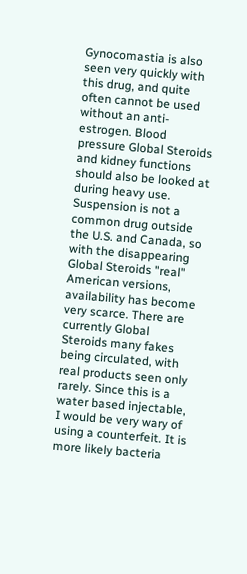Gynocomastia is also seen very quickly with this drug, and quite often cannot be used without an anti-estrogen. Blood pressure Global Steroids and kidney functions should also be looked at during heavy use. Suspension is not a common drug outside the U.S. and Canada, so with the disappearing Global Steroids "real" American versions, availability has become very scarce. There are currently Global Steroids many fakes being circulated, with real products seen only rarely. Since this is a water based injectable, I would be very wary of using a counterfeit. It is more likely bacteria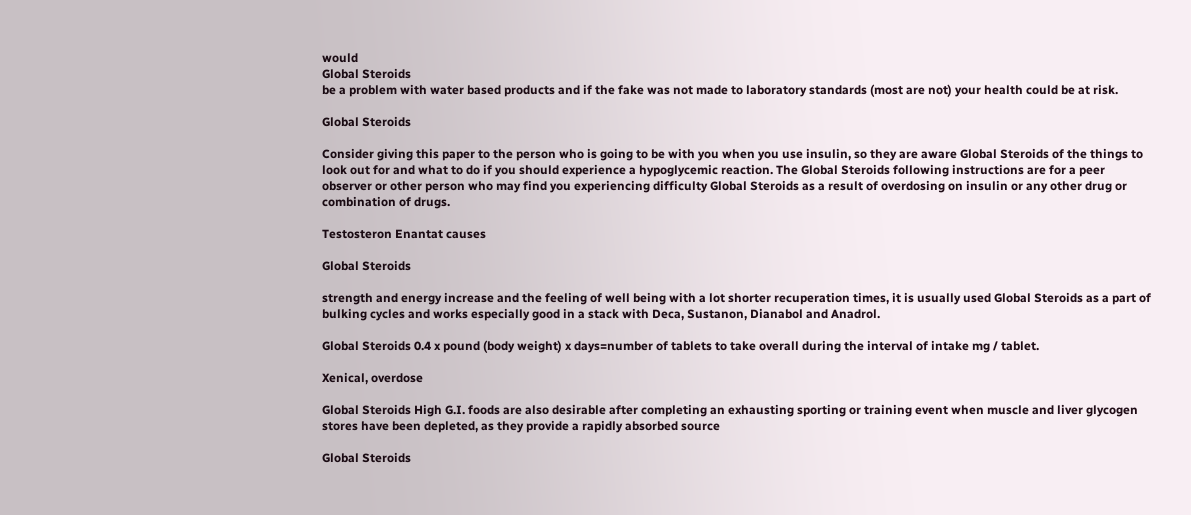would
Global Steroids
be a problem with water based products and if the fake was not made to laboratory standards (most are not) your health could be at risk.

Global Steroids

Consider giving this paper to the person who is going to be with you when you use insulin, so they are aware Global Steroids of the things to look out for and what to do if you should experience a hypoglycemic reaction. The Global Steroids following instructions are for a peer observer or other person who may find you experiencing difficulty Global Steroids as a result of overdosing on insulin or any other drug or combination of drugs.

Testosteron Enantat causes

Global Steroids

strength and energy increase and the feeling of well being with a lot shorter recuperation times, it is usually used Global Steroids as a part of bulking cycles and works especially good in a stack with Deca, Sustanon, Dianabol and Anadrol.

Global Steroids 0.4 x pound (body weight) x days=number of tablets to take overall during the interval of intake mg / tablet.

Xenical, overdose

Global Steroids High G.I. foods are also desirable after completing an exhausting sporting or training event when muscle and liver glycogen stores have been depleted, as they provide a rapidly absorbed source

Global Steroids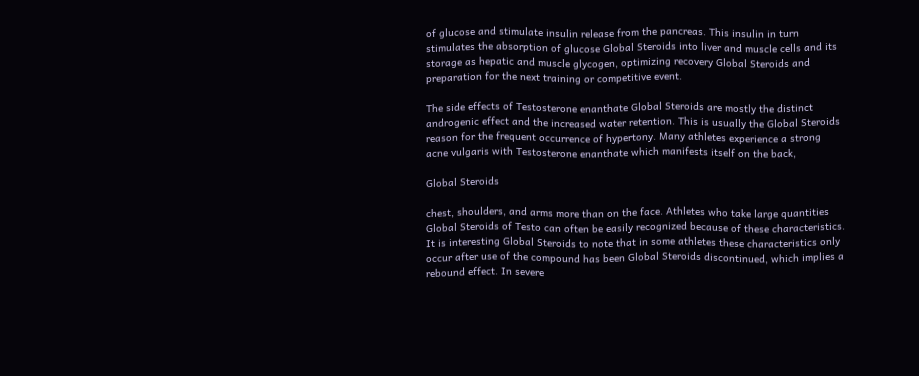of glucose and stimulate insulin release from the pancreas. This insulin in turn stimulates the absorption of glucose Global Steroids into liver and muscle cells and its storage as hepatic and muscle glycogen, optimizing recovery Global Steroids and preparation for the next training or competitive event.

The side effects of Testosterone enanthate Global Steroids are mostly the distinct androgenic effect and the increased water retention. This is usually the Global Steroids reason for the frequent occurrence of hypertony. Many athletes experience a strong acne vulgaris with Testosterone enanthate which manifests itself on the back,

Global Steroids

chest, shoulders, and arms more than on the face. Athletes who take large quantities Global Steroids of Testo can often be easily recognized because of these characteristics. It is interesting Global Steroids to note that in some athletes these characteristics only occur after use of the compound has been Global Steroids discontinued, which implies a rebound effect. In severe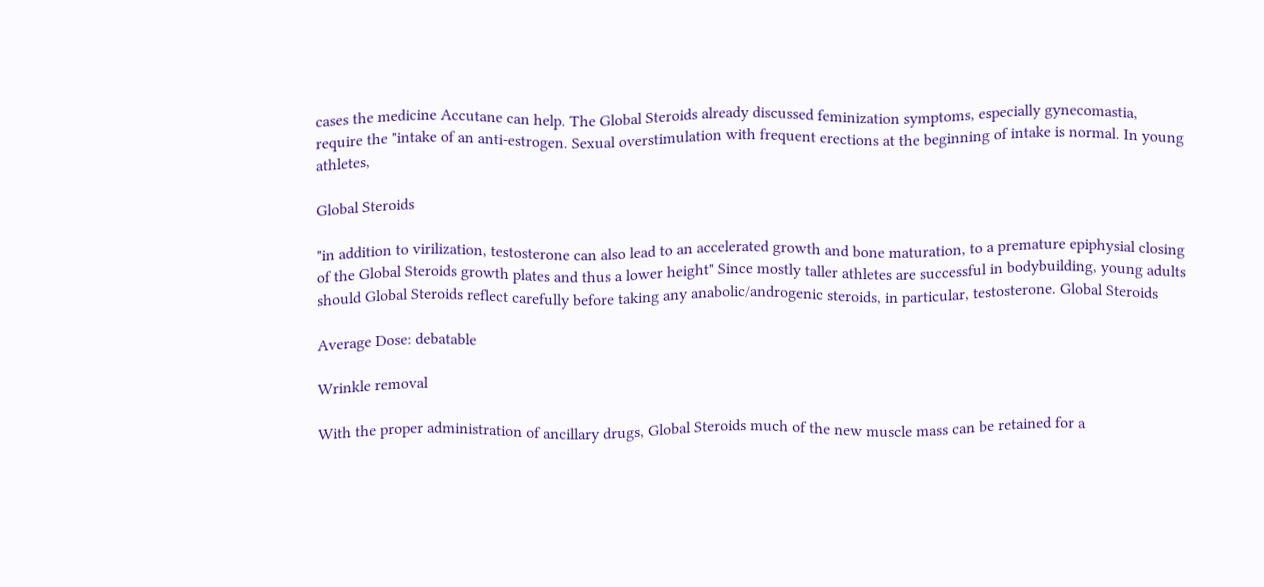cases the medicine Accutane can help. The Global Steroids already discussed feminization symptoms, especially gynecomastia, require the "intake of an anti-estrogen. Sexual overstimulation with frequent erections at the beginning of intake is normal. In young athletes,

Global Steroids

"in addition to virilization, testosterone can also lead to an accelerated growth and bone maturation, to a premature epiphysial closing of the Global Steroids growth plates and thus a lower height" Since mostly taller athletes are successful in bodybuilding, young adults should Global Steroids reflect carefully before taking any anabolic/androgenic steroids, in particular, testosterone. Global Steroids

Average Dose: debatable

Wrinkle removal

With the proper administration of ancillary drugs, Global Steroids much of the new muscle mass can be retained for a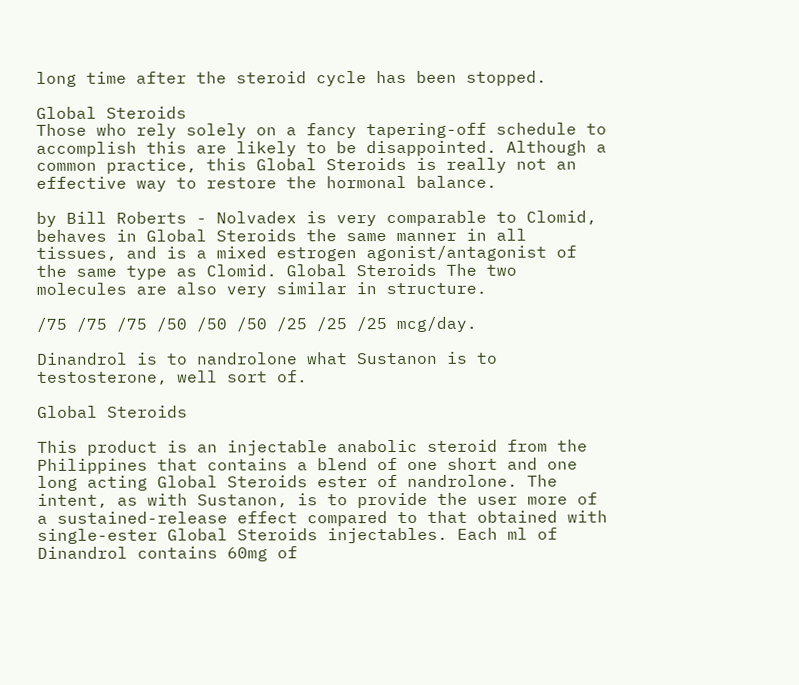long time after the steroid cycle has been stopped.

Global Steroids
Those who rely solely on a fancy tapering-off schedule to accomplish this are likely to be disappointed. Although a common practice, this Global Steroids is really not an effective way to restore the hormonal balance.

by Bill Roberts - Nolvadex is very comparable to Clomid, behaves in Global Steroids the same manner in all tissues, and is a mixed estrogen agonist/antagonist of the same type as Clomid. Global Steroids The two molecules are also very similar in structure.

/75 /75 /75 /50 /50 /50 /25 /25 /25 mcg/day.

Dinandrol is to nandrolone what Sustanon is to testosterone, well sort of.

Global Steroids

This product is an injectable anabolic steroid from the Philippines that contains a blend of one short and one long acting Global Steroids ester of nandrolone. The intent, as with Sustanon, is to provide the user more of a sustained-release effect compared to that obtained with single-ester Global Steroids injectables. Each ml of Dinandrol contains 60mg of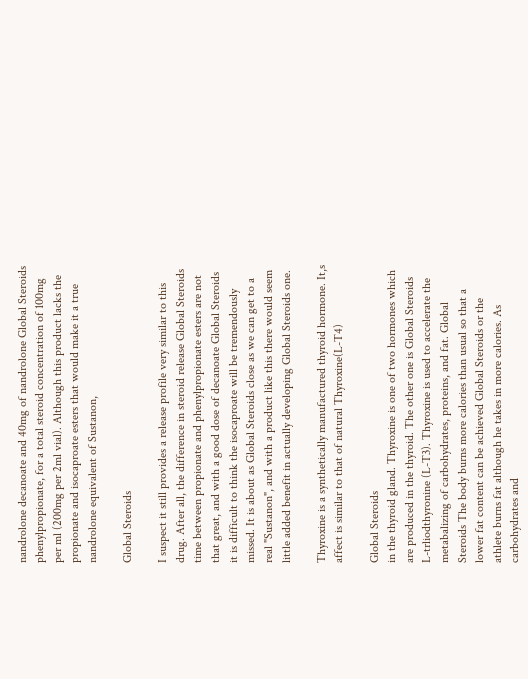nandrolone decanoate and 40mg of nandrolone Global Steroids phenylpropionate, for a total steroid concentration of 100mg per ml (200mg per 2ml vial). Although this product lacks the propionate and isocaproate esters that would make it a true nandrolone equivalent of Sustanon,

Global Steroids

I suspect it still provides a release profile very similar to this drug. After all, the difference in steroid release Global Steroids time between propionate and phenylpropionate esters are not that great, and with a good dose of decanoate Global Steroids it is difficult to think the isocaproate will be tremendously missed. It is about as Global Steroids close as we can get to a real "Sustanon", and with a product like this there would seem little added benefit in actually developing Global Steroids one.

Thyroxine is a synthetically manufactured thyroid hormone. It,s affect is similar to that of natural Thyroxine(L-T4)

Global Steroids
in the thyroid gland. Thyroxine is one of two hormones which are produced in the thyroid. The other one is Global Steroids L-trliodthyronine (L-T3). Thyroxine is used to accelerate the metabalizing of carbohydrates, proteins, and fat. Global Steroids The body burns more calories than usual so that a lower fat content can be achieved Global Steroids or the athlete burns fat although he takes in more calories. As carbohydrates and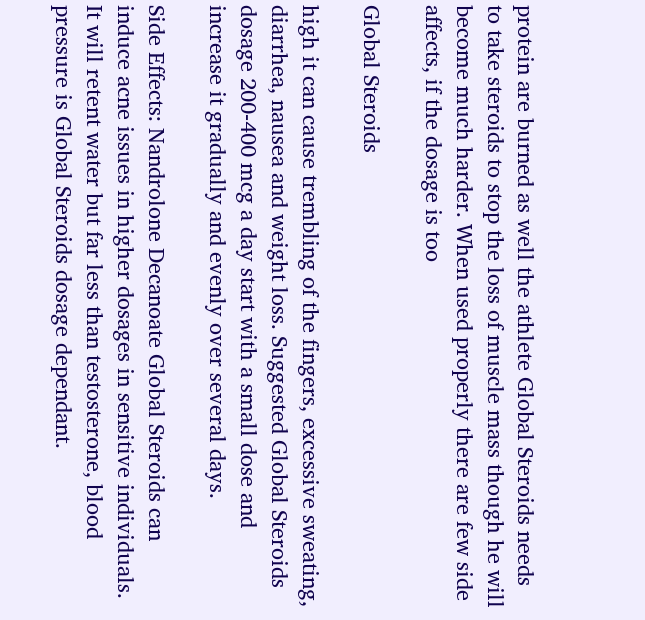protein are burned as well the athlete Global Steroids needs to take steroids to stop the loss of muscle mass though he will become much harder. When used properly there are few side affects, if the dosage is too

Global Steroids

high it can cause trembling of the fingers, excessive sweating, diarrhea, nausea and weight loss. Suggested Global Steroids dosage 200-400 mcg a day start with a small dose and increase it gradually and evenly over several days.

Side Effects: Nandrolone Decanoate Global Steroids can induce acne issues in higher dosages in sensitive individuals. It will retent water but far less than testosterone, blood pressure is Global Steroids dosage dependant.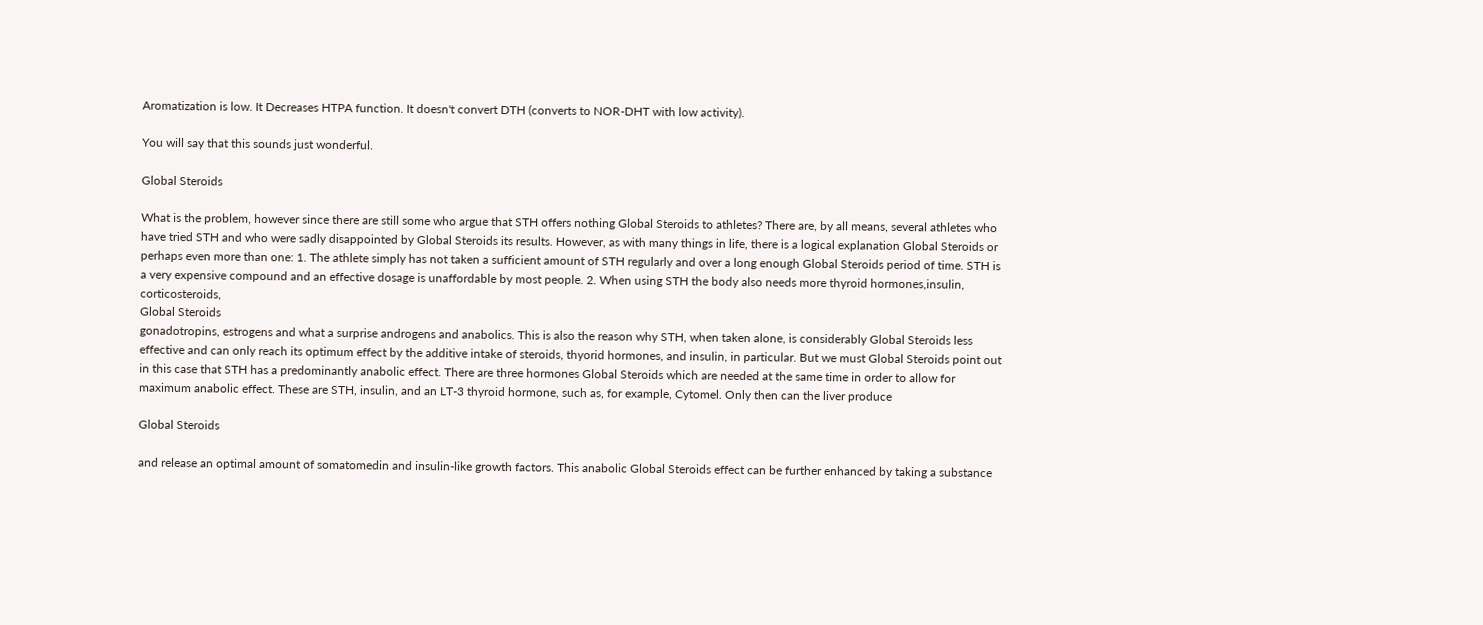Aromatization is low. It Decreases HTPA function. It doesn't convert DTH (converts to NOR-DHT with low activity).

You will say that this sounds just wonderful.

Global Steroids

What is the problem, however since there are still some who argue that STH offers nothing Global Steroids to athletes? There are, by all means, several athletes who have tried STH and who were sadly disappointed by Global Steroids its results. However, as with many things in life, there is a logical explanation Global Steroids or perhaps even more than one: 1. The athlete simply has not taken a sufficient amount of STH regularly and over a long enough Global Steroids period of time. STH is a very expensive compound and an effective dosage is unaffordable by most people. 2. When using STH the body also needs more thyroid hormones,insulin, corticosteroids,
Global Steroids
gonadotropins, estrogens and what a surprise androgens and anabolics. This is also the reason why STH, when taken alone, is considerably Global Steroids less effective and can only reach its optimum effect by the additive intake of steroids, thyorid hormones, and insulin, in particular. But we must Global Steroids point out in this case that STH has a predominantly anabolic effect. There are three hormones Global Steroids which are needed at the same time in order to allow for maximum anabolic effect. These are STH, insulin, and an LT-3 thyroid hormone, such as, for example, Cytomel. Only then can the liver produce

Global Steroids

and release an optimal amount of somatomedin and insulin-like growth factors. This anabolic Global Steroids effect can be further enhanced by taking a substance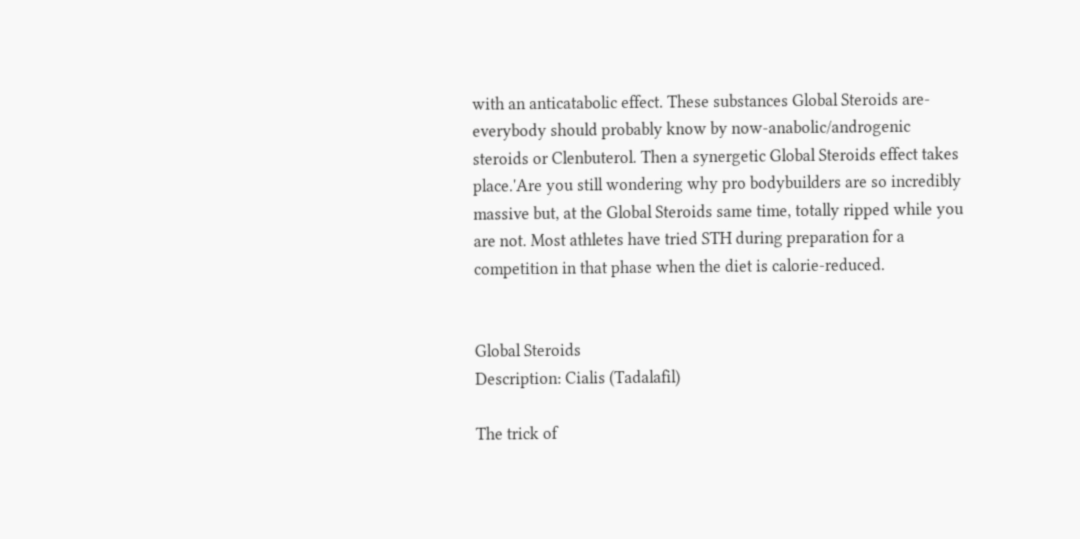with an anticatabolic effect. These substances Global Steroids are-everybody should probably know by now-anabolic/androgenic steroids or Clenbuterol. Then a synergetic Global Steroids effect takes place.'Are you still wondering why pro bodybuilders are so incredibly massive but, at the Global Steroids same time, totally ripped while you are not. Most athletes have tried STH during preparation for a competition in that phase when the diet is calorie-reduced.


Global Steroids
Description: Cialis (Tadalafil)

The trick of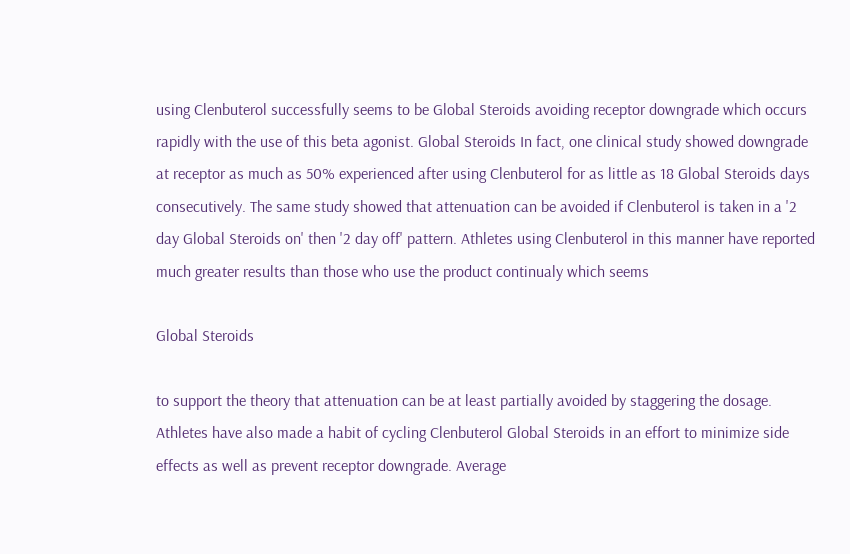using Clenbuterol successfully seems to be Global Steroids avoiding receptor downgrade which occurs rapidly with the use of this beta agonist. Global Steroids In fact, one clinical study showed downgrade at receptor as much as 50% experienced after using Clenbuterol for as little as 18 Global Steroids days consecutively. The same study showed that attenuation can be avoided if Clenbuterol is taken in a '2 day Global Steroids on' then '2 day off' pattern. Athletes using Clenbuterol in this manner have reported much greater results than those who use the product continualy which seems

Global Steroids

to support the theory that attenuation can be at least partially avoided by staggering the dosage. Athletes have also made a habit of cycling Clenbuterol Global Steroids in an effort to minimize side effects as well as prevent receptor downgrade. Average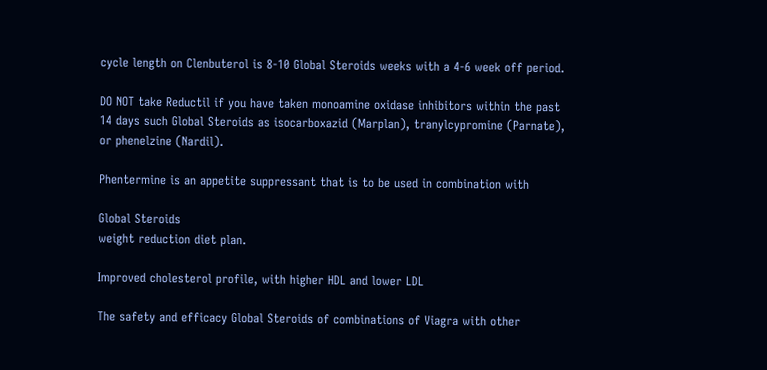cycle length on Clenbuterol is 8-10 Global Steroids weeks with a 4-6 week off period.

DO NOT take Reductil if you have taken monoamine oxidase inhibitors within the past 14 days such Global Steroids as isocarboxazid (Marplan), tranylcypromine (Parnate), or phenelzine (Nardil).

Phentermine is an appetite suppressant that is to be used in combination with

Global Steroids
weight reduction diet plan.

Improved cholesterol profile, with higher HDL and lower LDL

The safety and efficacy Global Steroids of combinations of Viagra with other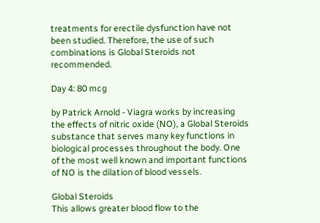treatments for erectile dysfunction have not been studied. Therefore, the use of such combinations is Global Steroids not recommended.

Day 4: 80 mcg

by Patrick Arnold - Viagra works by increasing the effects of nitric oxide (NO), a Global Steroids substance that serves many key functions in biological processes throughout the body. One of the most well known and important functions of NO is the dilation of blood vessels.

Global Steroids
This allows greater blood flow to the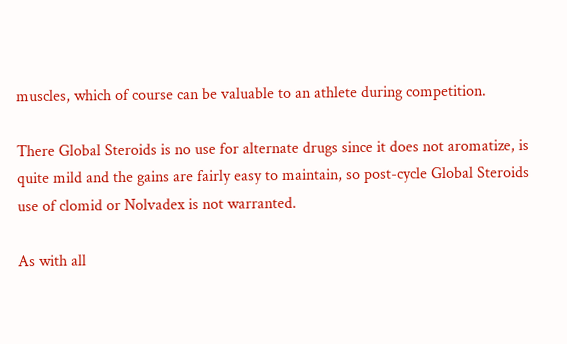muscles, which of course can be valuable to an athlete during competition.

There Global Steroids is no use for alternate drugs since it does not aromatize, is quite mild and the gains are fairly easy to maintain, so post-cycle Global Steroids use of clomid or Nolvadex is not warranted.

As with all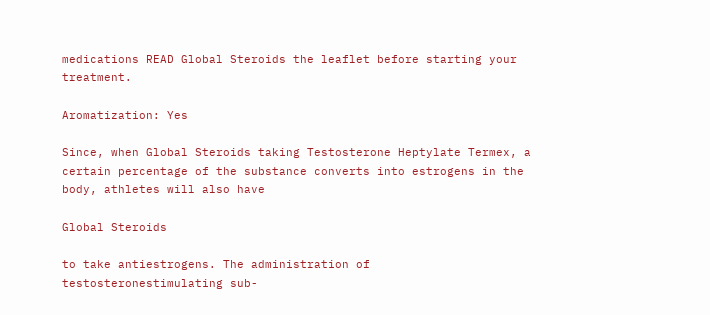medications READ Global Steroids the leaflet before starting your treatment.

Aromatization: Yes

Since, when Global Steroids taking Testosterone Heptylate Termex, a certain percentage of the substance converts into estrogens in the body, athletes will also have

Global Steroids

to take antiestrogens. The administration of testosteronestimulating sub-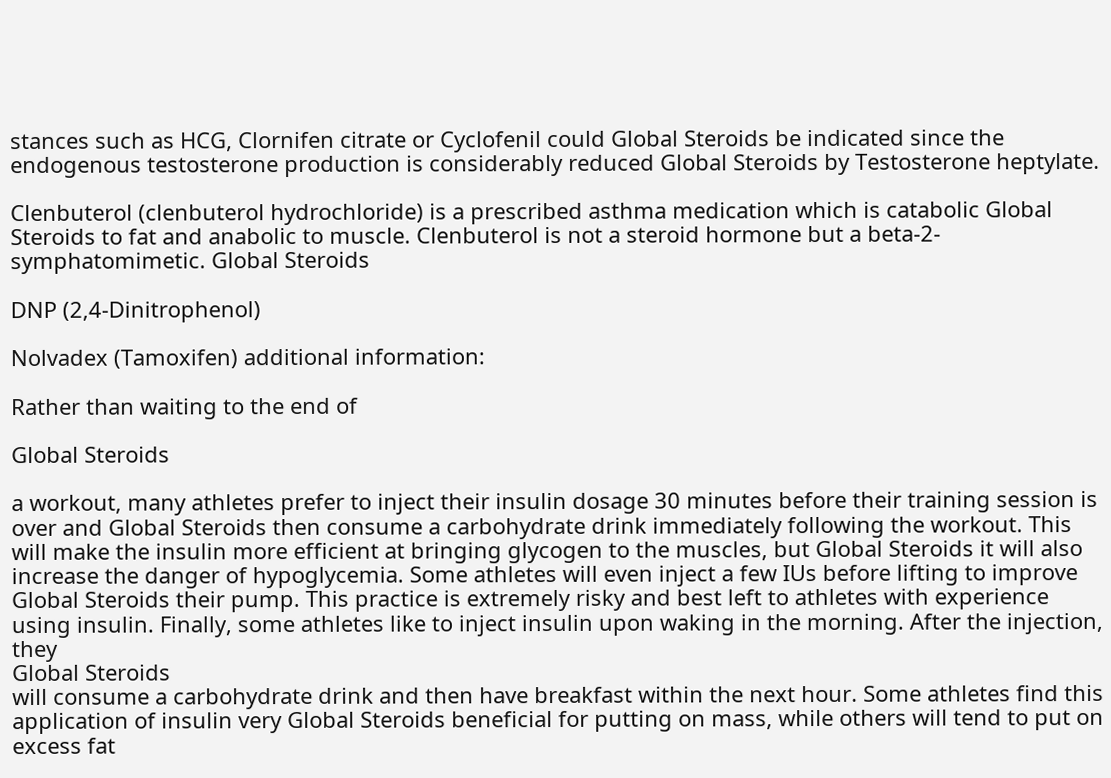stances such as HCG, Clornifen citrate or Cyclofenil could Global Steroids be indicated since the endogenous testosterone production is considerably reduced Global Steroids by Testosterone heptylate.

Clenbuterol (clenbuterol hydrochloride) is a prescribed asthma medication which is catabolic Global Steroids to fat and anabolic to muscle. Clenbuterol is not a steroid hormone but a beta-2-symphatomimetic. Global Steroids

DNP (2,4-Dinitrophenol)

Nolvadex (Tamoxifen) additional information:

Rather than waiting to the end of

Global Steroids

a workout, many athletes prefer to inject their insulin dosage 30 minutes before their training session is over and Global Steroids then consume a carbohydrate drink immediately following the workout. This will make the insulin more efficient at bringing glycogen to the muscles, but Global Steroids it will also increase the danger of hypoglycemia. Some athletes will even inject a few IUs before lifting to improve Global Steroids their pump. This practice is extremely risky and best left to athletes with experience using insulin. Finally, some athletes like to inject insulin upon waking in the morning. After the injection, they
Global Steroids
will consume a carbohydrate drink and then have breakfast within the next hour. Some athletes find this application of insulin very Global Steroids beneficial for putting on mass, while others will tend to put on excess fat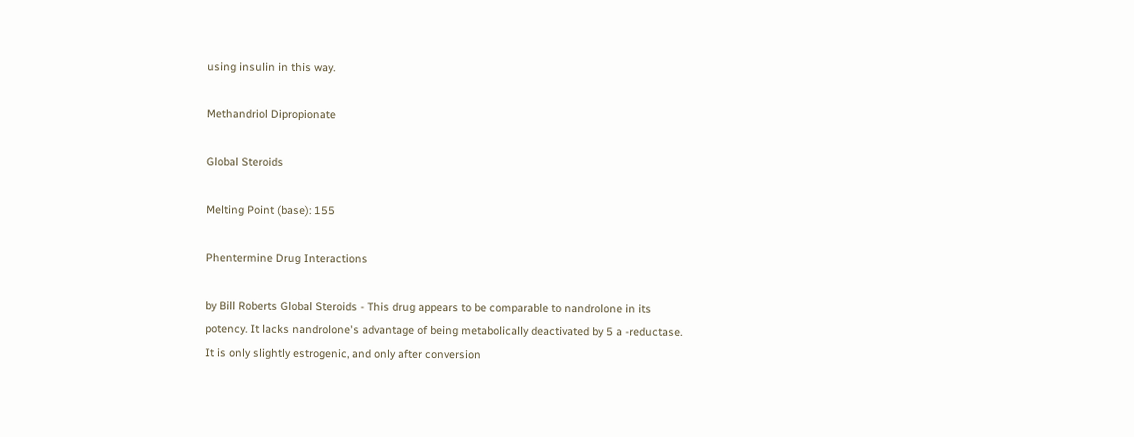using insulin in this way.

Methandriol Dipropionate

Global Steroids

Melting Point (base): 155

Phentermine Drug Interactions

by Bill Roberts Global Steroids - This drug appears to be comparable to nandrolone in its potency. It lacks nandrolone's advantage of being metabolically deactivated by 5 a -reductase. It is only slightly estrogenic, and only after conversion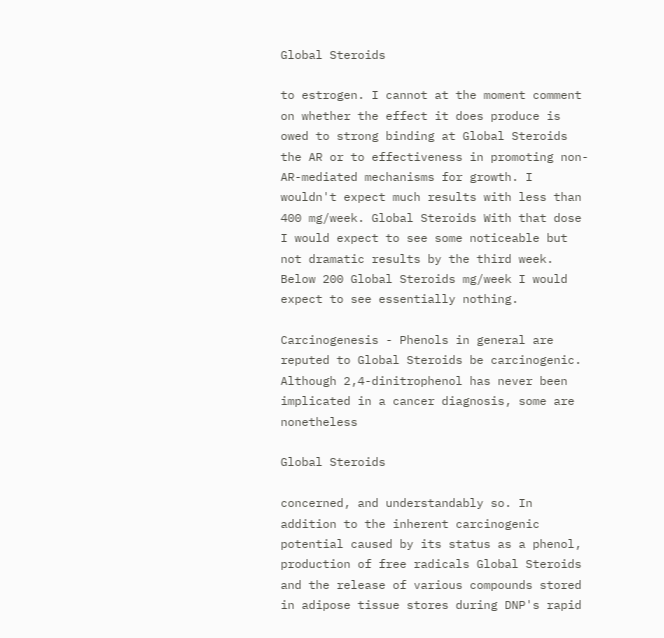Global Steroids

to estrogen. I cannot at the moment comment on whether the effect it does produce is owed to strong binding at Global Steroids the AR or to effectiveness in promoting non-AR-mediated mechanisms for growth. I wouldn't expect much results with less than 400 mg/week. Global Steroids With that dose I would expect to see some noticeable but not dramatic results by the third week. Below 200 Global Steroids mg/week I would expect to see essentially nothing.

Carcinogenesis - Phenols in general are reputed to Global Steroids be carcinogenic. Although 2,4-dinitrophenol has never been implicated in a cancer diagnosis, some are nonetheless

Global Steroids

concerned, and understandably so. In addition to the inherent carcinogenic potential caused by its status as a phenol, production of free radicals Global Steroids and the release of various compounds stored in adipose tissue stores during DNP's rapid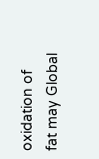oxidation of fat may Global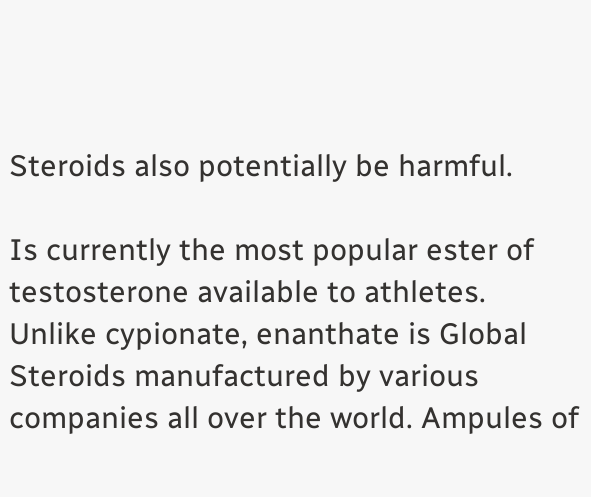Steroids also potentially be harmful.

Is currently the most popular ester of testosterone available to athletes. Unlike cypionate, enanthate is Global Steroids manufactured by various companies all over the world. Ampules of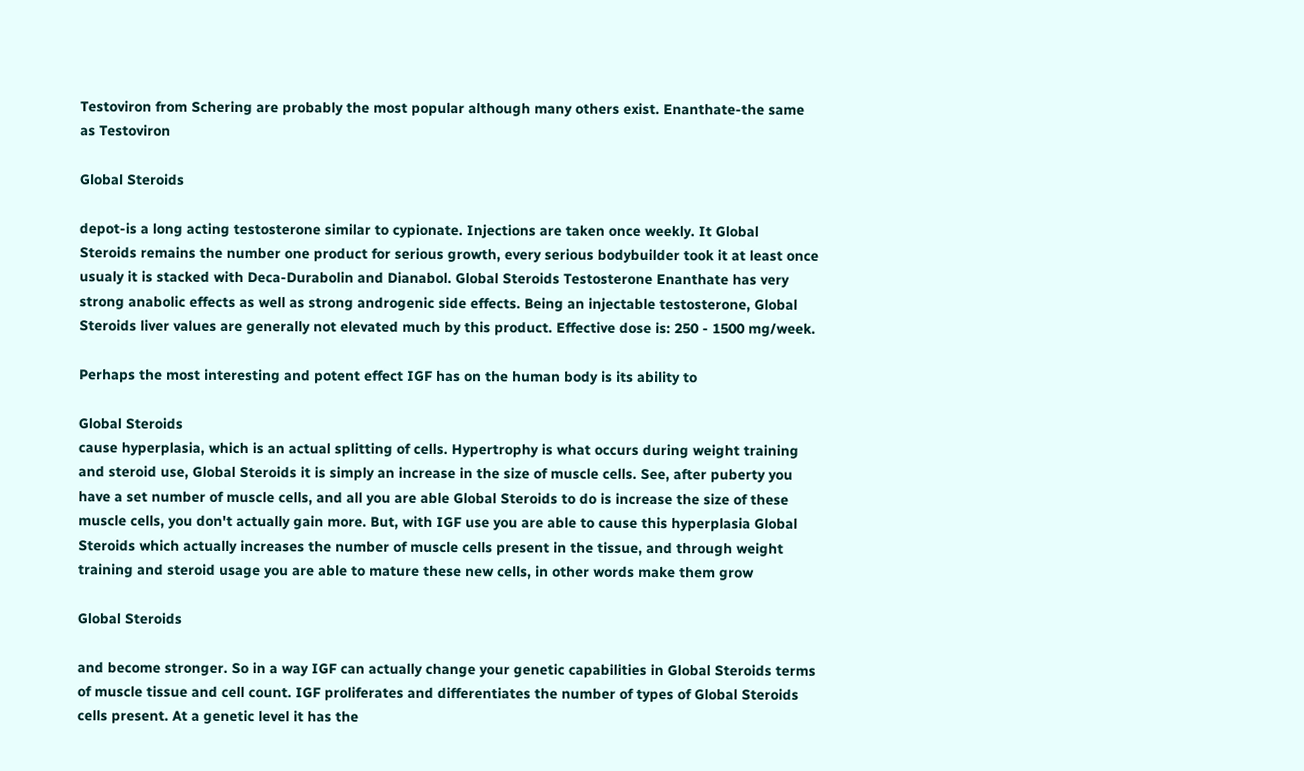Testoviron from Schering are probably the most popular although many others exist. Enanthate-the same as Testoviron

Global Steroids

depot-is a long acting testosterone similar to cypionate. Injections are taken once weekly. It Global Steroids remains the number one product for serious growth, every serious bodybuilder took it at least once usualy it is stacked with Deca-Durabolin and Dianabol. Global Steroids Testosterone Enanthate has very strong anabolic effects as well as strong androgenic side effects. Being an injectable testosterone, Global Steroids liver values are generally not elevated much by this product. Effective dose is: 250 - 1500 mg/week.

Perhaps the most interesting and potent effect IGF has on the human body is its ability to

Global Steroids
cause hyperplasia, which is an actual splitting of cells. Hypertrophy is what occurs during weight training and steroid use, Global Steroids it is simply an increase in the size of muscle cells. See, after puberty you have a set number of muscle cells, and all you are able Global Steroids to do is increase the size of these muscle cells, you don't actually gain more. But, with IGF use you are able to cause this hyperplasia Global Steroids which actually increases the number of muscle cells present in the tissue, and through weight training and steroid usage you are able to mature these new cells, in other words make them grow

Global Steroids

and become stronger. So in a way IGF can actually change your genetic capabilities in Global Steroids terms of muscle tissue and cell count. IGF proliferates and differentiates the number of types of Global Steroids cells present. At a genetic level it has the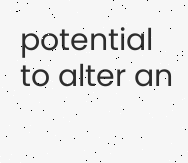potential to alter an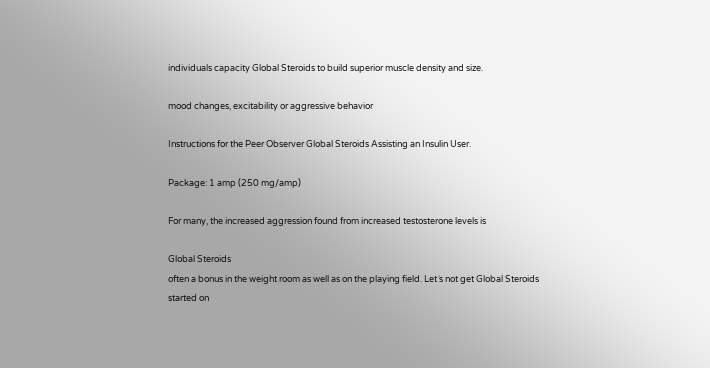individuals capacity Global Steroids to build superior muscle density and size.

mood changes, excitability or aggressive behavior

Instructions for the Peer Observer Global Steroids Assisting an Insulin User.

Package: 1 amp (250 mg/amp)

For many, the increased aggression found from increased testosterone levels is

Global Steroids
often a bonus in the weight room as well as on the playing field. Let´s not get Global Steroids started on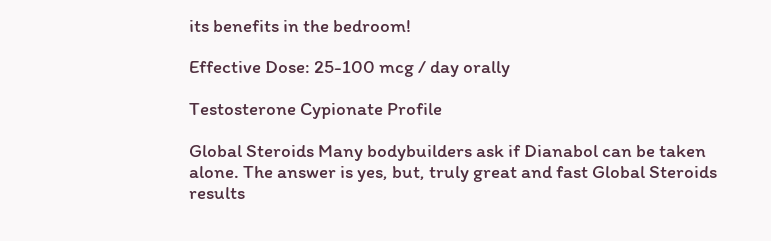its benefits in the bedroom!

Effective Dose: 25-100 mcg / day orally

Testosterone Cypionate Profile

Global Steroids Many bodybuilders ask if Dianabol can be taken alone. The answer is yes, but, truly great and fast Global Steroids results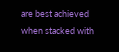are best achieved when stacked with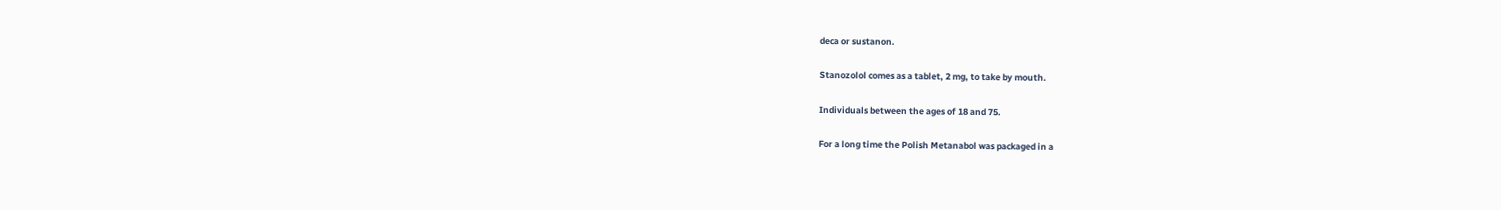deca or sustanon.

Stanozolol comes as a tablet, 2 mg, to take by mouth.

Individuals between the ages of 18 and 75.

For a long time the Polish Metanabol was packaged in a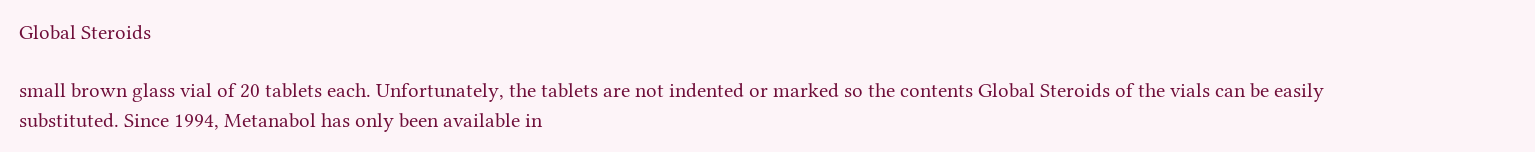Global Steroids

small brown glass vial of 20 tablets each. Unfortunately, the tablets are not indented or marked so the contents Global Steroids of the vials can be easily substituted. Since 1994, Metanabol has only been available in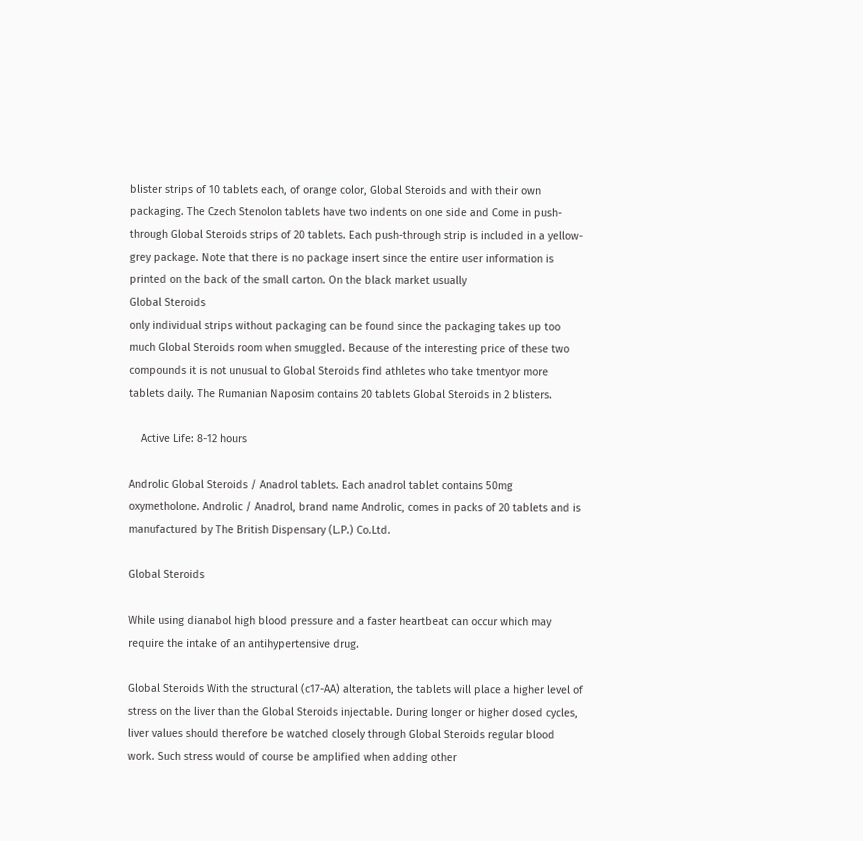blister strips of 10 tablets each, of orange color, Global Steroids and with their own packaging. The Czech Stenolon tablets have two indents on one side and Come in push-through Global Steroids strips of 20 tablets. Each push-through strip is included in a yellow-grey package. Note that there is no package insert since the entire user information is printed on the back of the small carton. On the black market usually
Global Steroids
only individual strips without packaging can be found since the packaging takes up too much Global Steroids room when smuggled. Because of the interesting price of these two compounds it is not unusual to Global Steroids find athletes who take tmentyor more tablets daily. The Rumanian Naposim contains 20 tablets Global Steroids in 2 blisters.

    Active Life: 8-12 hours

Androlic Global Steroids / Anadrol tablets. Each anadrol tablet contains 50mg oxymetholone. Androlic / Anadrol, brand name Androlic, comes in packs of 20 tablets and is manufactured by The British Dispensary (L.P.) Co.Ltd.

Global Steroids

While using dianabol high blood pressure and a faster heartbeat can occur which may require the intake of an antihypertensive drug.

Global Steroids With the structural (c17-AA) alteration, the tablets will place a higher level of stress on the liver than the Global Steroids injectable. During longer or higher dosed cycles, liver values should therefore be watched closely through Global Steroids regular blood work. Such stress would of course be amplified when adding other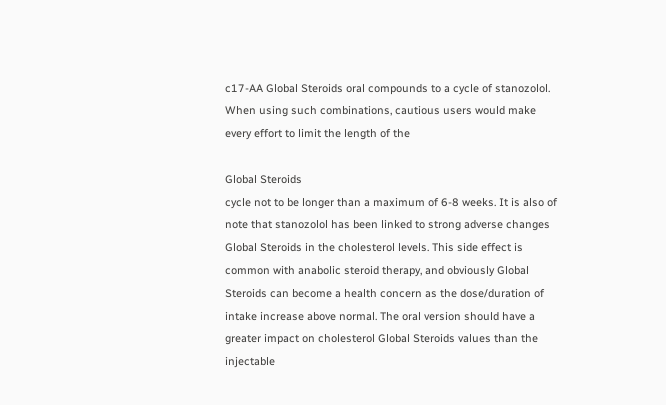c17-AA Global Steroids oral compounds to a cycle of stanozolol. When using such combinations, cautious users would make every effort to limit the length of the

Global Steroids
cycle not to be longer than a maximum of 6-8 weeks. It is also of note that stanozolol has been linked to strong adverse changes Global Steroids in the cholesterol levels. This side effect is common with anabolic steroid therapy, and obviously Global Steroids can become a health concern as the dose/duration of intake increase above normal. The oral version should have a greater impact on cholesterol Global Steroids values than the injectable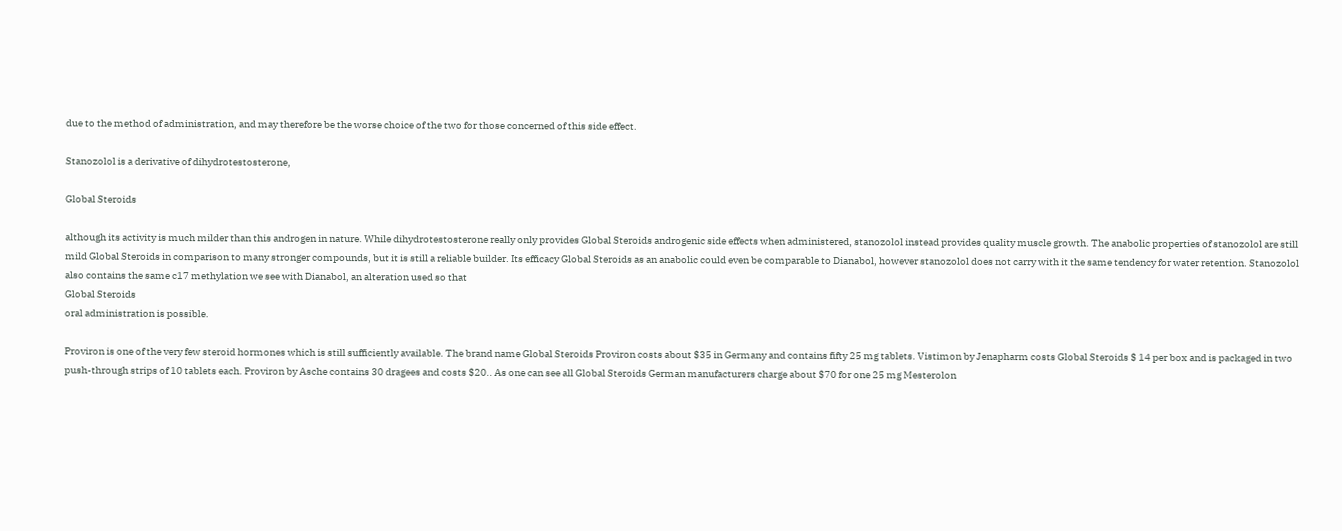due to the method of administration, and may therefore be the worse choice of the two for those concerned of this side effect.

Stanozolol is a derivative of dihydrotestosterone,

Global Steroids

although its activity is much milder than this androgen in nature. While dihydrotestosterone really only provides Global Steroids androgenic side effects when administered, stanozolol instead provides quality muscle growth. The anabolic properties of stanozolol are still mild Global Steroids in comparison to many stronger compounds, but it is still a reliable builder. Its efficacy Global Steroids as an anabolic could even be comparable to Dianabol, however stanozolol does not carry with it the same tendency for water retention. Stanozolol also contains the same c17 methylation we see with Dianabol, an alteration used so that
Global Steroids
oral administration is possible.

Proviron is one of the very few steroid hormones which is still sufficiently available. The brand name Global Steroids Proviron costs about $35 in Germany and contains fifty 25 mg tablets. Vistimon by Jenapharm costs Global Steroids $ 14 per box and is packaged in two push-through strips of 10 tablets each. Proviron by Asche contains 30 dragees and costs $20.. As one can see all Global Steroids German manufacturers charge about $70 for one 25 mg Mesterolon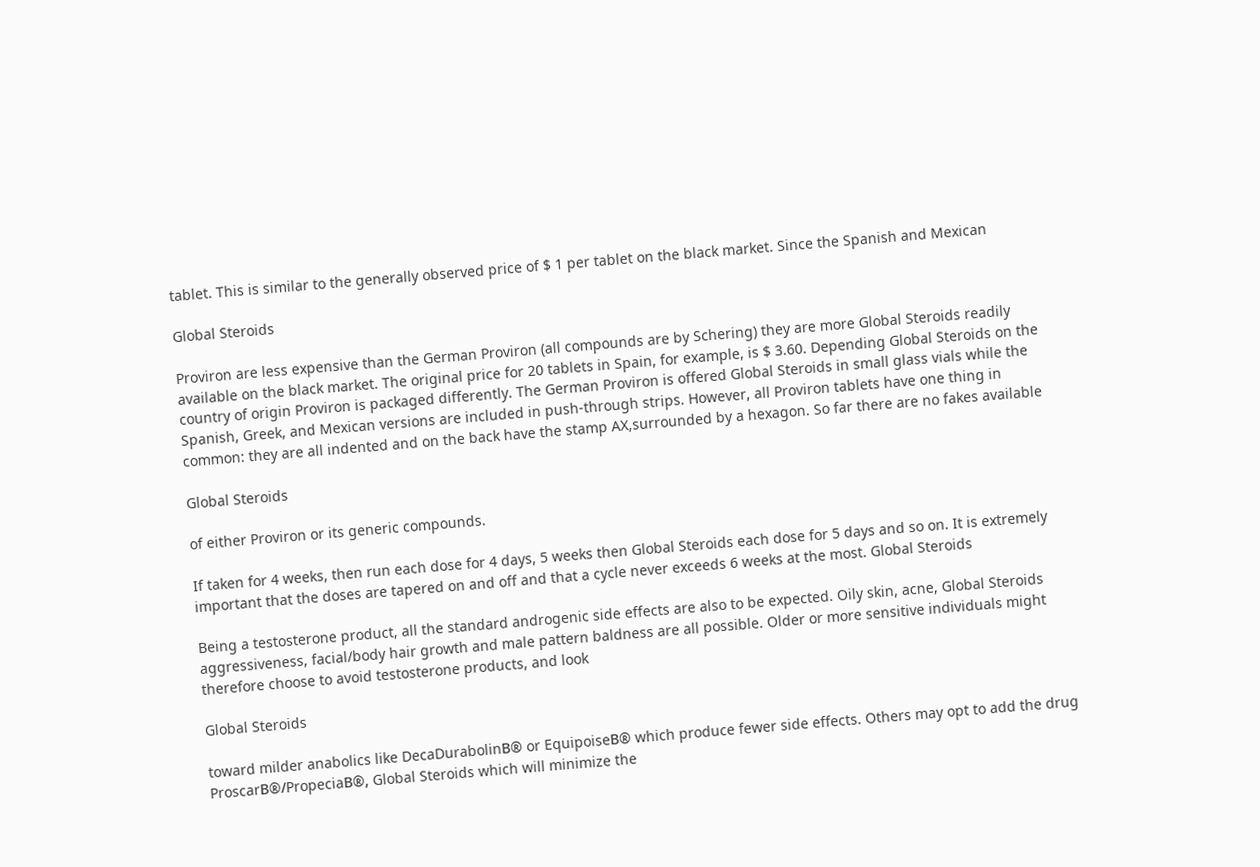tablet. This is similar to the generally observed price of $ 1 per tablet on the black market. Since the Spanish and Mexican

Global Steroids

Proviron are less expensive than the German Proviron (all compounds are by Schering) they are more Global Steroids readily available on the black market. The original price for 20 tablets in Spain, for example, is $ 3.60. Depending Global Steroids on the country of origin Proviron is packaged differently. The German Proviron is offered Global Steroids in small glass vials while the Spanish, Greek, and Mexican versions are included in push-through strips. However, all Proviron tablets have one thing in common: they are all indented and on the back have the stamp AX,surrounded by a hexagon. So far there are no fakes available

Global Steroids

of either Proviron or its generic compounds.

If taken for 4 weeks, then run each dose for 4 days, 5 weeks then Global Steroids each dose for 5 days and so on. It is extremely important that the doses are tapered on and off and that a cycle never exceeds 6 weeks at the most. Global Steroids

Being a testosterone product, all the standard androgenic side effects are also to be expected. Oily skin, acne, Global Steroids aggressiveness, facial/body hair growth and male pattern baldness are all possible. Older or more sensitive individuals might therefore choose to avoid testosterone products, and look

Global Steroids

toward milder anabolics like DecaDurabolinВ® or EquipoiseВ® which produce fewer side effects. Others may opt to add the drug ProscarВ®/PropeciaВ®, Global Steroids which will minimize the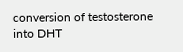conversion of testosterone into DHT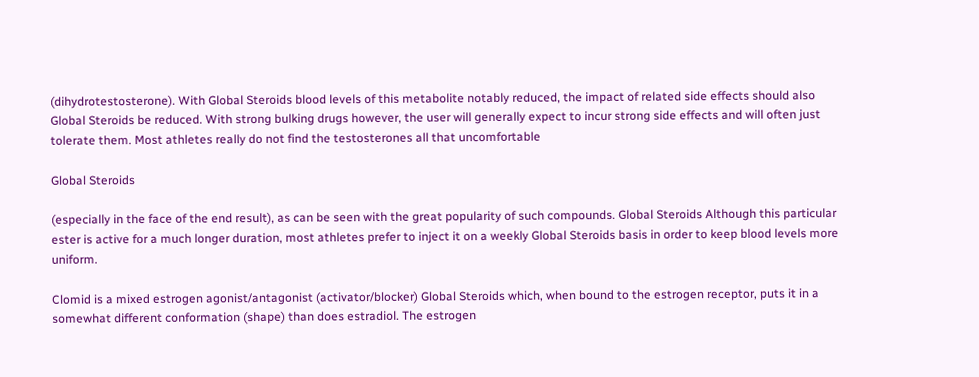(dihydrotestosterone). With Global Steroids blood levels of this metabolite notably reduced, the impact of related side effects should also Global Steroids be reduced. With strong bulking drugs however, the user will generally expect to incur strong side effects and will often just tolerate them. Most athletes really do not find the testosterones all that uncomfortable

Global Steroids

(especially in the face of the end result), as can be seen with the great popularity of such compounds. Global Steroids Although this particular ester is active for a much longer duration, most athletes prefer to inject it on a weekly Global Steroids basis in order to keep blood levels more uniform.

Clomid is a mixed estrogen agonist/antagonist (activator/blocker) Global Steroids which, when bound to the estrogen receptor, puts it in a somewhat different conformation (shape) than does estradiol. The estrogen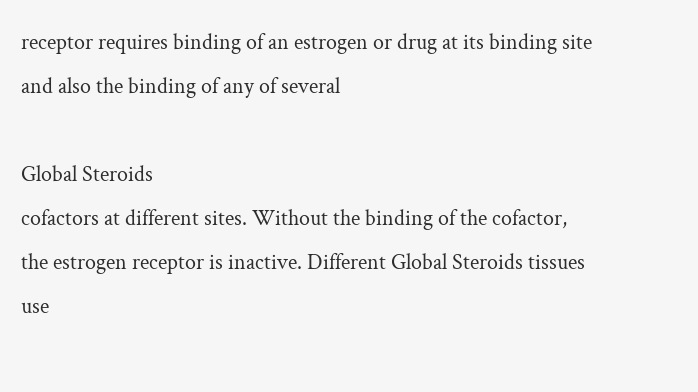receptor requires binding of an estrogen or drug at its binding site and also the binding of any of several

Global Steroids
cofactors at different sites. Without the binding of the cofactor, the estrogen receptor is inactive. Different Global Steroids tissues use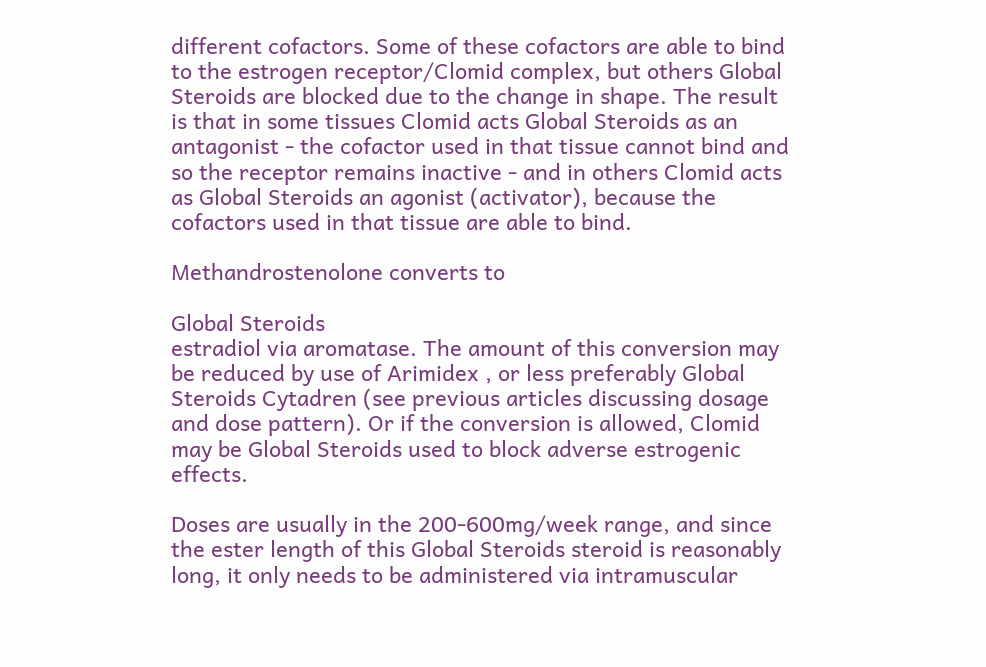different cofactors. Some of these cofactors are able to bind to the estrogen receptor/Clomid complex, but others Global Steroids are blocked due to the change in shape. The result is that in some tissues Clomid acts Global Steroids as an antagonist - the cofactor used in that tissue cannot bind and so the receptor remains inactive - and in others Clomid acts as Global Steroids an agonist (activator), because the cofactors used in that tissue are able to bind.

Methandrostenolone converts to

Global Steroids
estradiol via aromatase. The amount of this conversion may be reduced by use of Arimidex , or less preferably Global Steroids Cytadren (see previous articles discussing dosage and dose pattern). Or if the conversion is allowed, Clomid may be Global Steroids used to block adverse estrogenic effects.

Doses are usually in the 200-600mg/week range, and since the ester length of this Global Steroids steroid is reasonably long, it only needs to be administered via intramuscular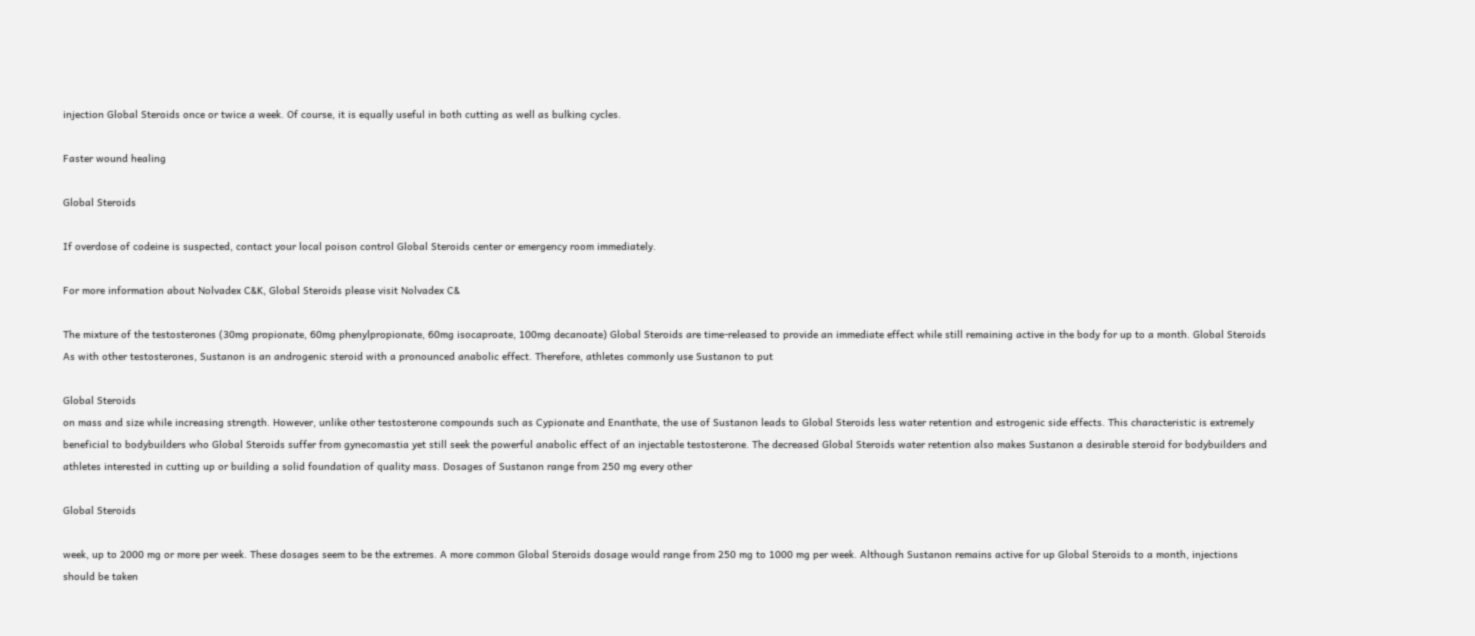injection Global Steroids once or twice a week. Of course, it is equally useful in both cutting as well as bulking cycles.

Faster wound healing

Global Steroids

If overdose of codeine is suspected, contact your local poison control Global Steroids center or emergency room immediately.

For more information about Nolvadex C&K, Global Steroids please visit Nolvadex C&

The mixture of the testosterones (30mg propionate, 60mg phenylpropionate, 60mg isocaproate, 100mg decanoate) Global Steroids are time-released to provide an immediate effect while still remaining active in the body for up to a month. Global Steroids As with other testosterones, Sustanon is an androgenic steroid with a pronounced anabolic effect. Therefore, athletes commonly use Sustanon to put

Global Steroids
on mass and size while increasing strength. However, unlike other testosterone compounds such as Cypionate and Enanthate, the use of Sustanon leads to Global Steroids less water retention and estrogenic side effects. This characteristic is extremely beneficial to bodybuilders who Global Steroids suffer from gynecomastia yet still seek the powerful anabolic effect of an injectable testosterone. The decreased Global Steroids water retention also makes Sustanon a desirable steroid for bodybuilders and athletes interested in cutting up or building a solid foundation of quality mass. Dosages of Sustanon range from 250 mg every other

Global Steroids

week, up to 2000 mg or more per week. These dosages seem to be the extremes. A more common Global Steroids dosage would range from 250 mg to 1000 mg per week. Although Sustanon remains active for up Global Steroids to a month, injections should be taken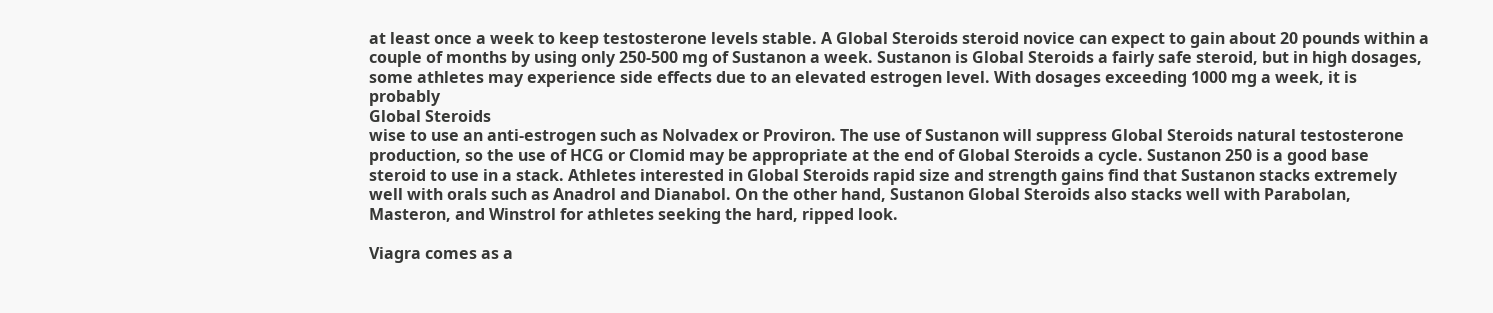at least once a week to keep testosterone levels stable. A Global Steroids steroid novice can expect to gain about 20 pounds within a couple of months by using only 250-500 mg of Sustanon a week. Sustanon is Global Steroids a fairly safe steroid, but in high dosages, some athletes may experience side effects due to an elevated estrogen level. With dosages exceeding 1000 mg a week, it is probably
Global Steroids
wise to use an anti-estrogen such as Nolvadex or Proviron. The use of Sustanon will suppress Global Steroids natural testosterone production, so the use of HCG or Clomid may be appropriate at the end of Global Steroids a cycle. Sustanon 250 is a good base steroid to use in a stack. Athletes interested in Global Steroids rapid size and strength gains find that Sustanon stacks extremely well with orals such as Anadrol and Dianabol. On the other hand, Sustanon Global Steroids also stacks well with Parabolan, Masteron, and Winstrol for athletes seeking the hard, ripped look.

Viagra comes as a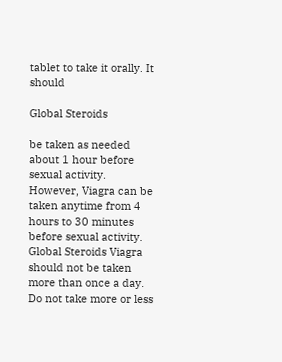tablet to take it orally. It should

Global Steroids

be taken as needed about 1 hour before sexual activity. However, Viagra can be taken anytime from 4 hours to 30 minutes before sexual activity. Global Steroids Viagra should not be taken more than once a day. Do not take more or less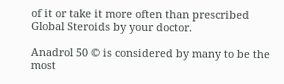of it or take it more often than prescribed Global Steroids by your doctor.

Anadrol 50 © is considered by many to be the most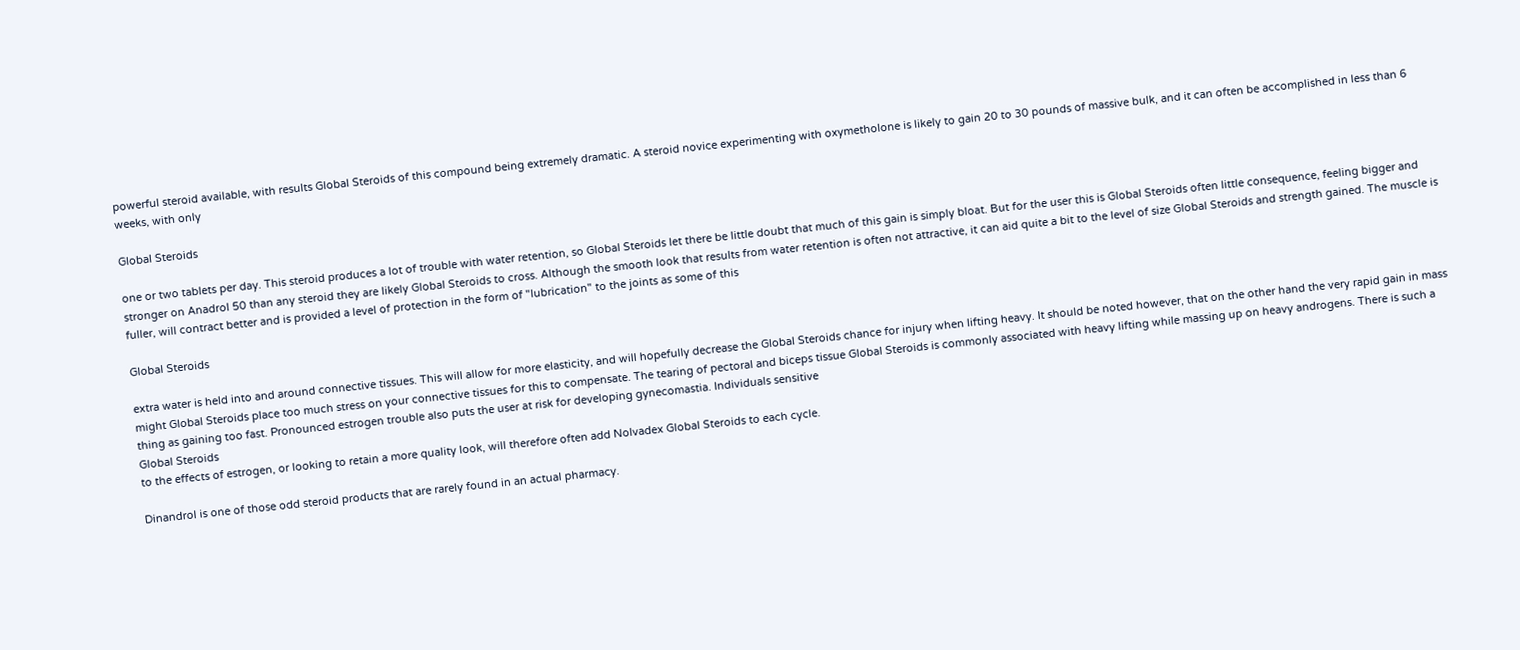powerful steroid available, with results Global Steroids of this compound being extremely dramatic. A steroid novice experimenting with oxymetholone is likely to gain 20 to 30 pounds of massive bulk, and it can often be accomplished in less than 6 weeks, with only

Global Steroids

one or two tablets per day. This steroid produces a lot of trouble with water retention, so Global Steroids let there be little doubt that much of this gain is simply bloat. But for the user this is Global Steroids often little consequence, feeling bigger and stronger on Anadrol 50 than any steroid they are likely Global Steroids to cross. Although the smooth look that results from water retention is often not attractive, it can aid quite a bit to the level of size Global Steroids and strength gained. The muscle is fuller, will contract better and is provided a level of protection in the form of "lubrication" to the joints as some of this

Global Steroids

extra water is held into and around connective tissues. This will allow for more elasticity, and will hopefully decrease the Global Steroids chance for injury when lifting heavy. It should be noted however, that on the other hand the very rapid gain in mass might Global Steroids place too much stress on your connective tissues for this to compensate. The tearing of pectoral and biceps tissue Global Steroids is commonly associated with heavy lifting while massing up on heavy androgens. There is such a thing as gaining too fast. Pronounced estrogen trouble also puts the user at risk for developing gynecomastia. Individuals sensitive
Global Steroids
to the effects of estrogen, or looking to retain a more quality look, will therefore often add Nolvadex Global Steroids to each cycle.

Dinandrol is one of those odd steroid products that are rarely found in an actual pharmacy.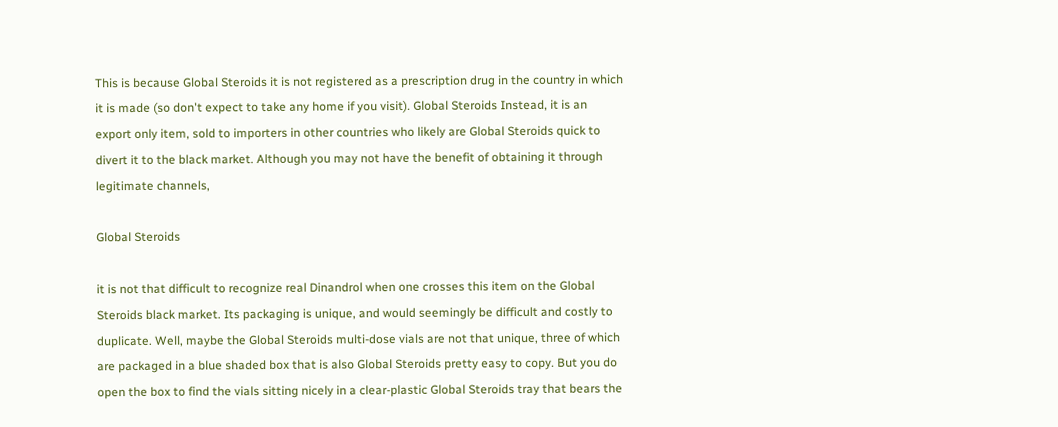This is because Global Steroids it is not registered as a prescription drug in the country in which it is made (so don't expect to take any home if you visit). Global Steroids Instead, it is an export only item, sold to importers in other countries who likely are Global Steroids quick to divert it to the black market. Although you may not have the benefit of obtaining it through legitimate channels,

Global Steroids

it is not that difficult to recognize real Dinandrol when one crosses this item on the Global Steroids black market. Its packaging is unique, and would seemingly be difficult and costly to duplicate. Well, maybe the Global Steroids multi-dose vials are not that unique, three of which are packaged in a blue shaded box that is also Global Steroids pretty easy to copy. But you do open the box to find the vials sitting nicely in a clear-plastic Global Steroids tray that bears the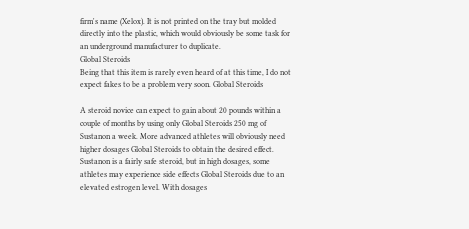firm's name (Xelox). It is not printed on the tray but molded directly into the plastic, which would obviously be some task for an underground manufacturer to duplicate.
Global Steroids
Being that this item is rarely even heard of at this time, I do not expect fakes to be a problem very soon. Global Steroids

A steroid novice can expect to gain about 20 pounds within a couple of months by using only Global Steroids 250 mg of Sustanon a week. More advanced athletes will obviously need higher dosages Global Steroids to obtain the desired effect. Sustanon is a fairly safe steroid, but in high dosages, some athletes may experience side effects Global Steroids due to an elevated estrogen level. With dosages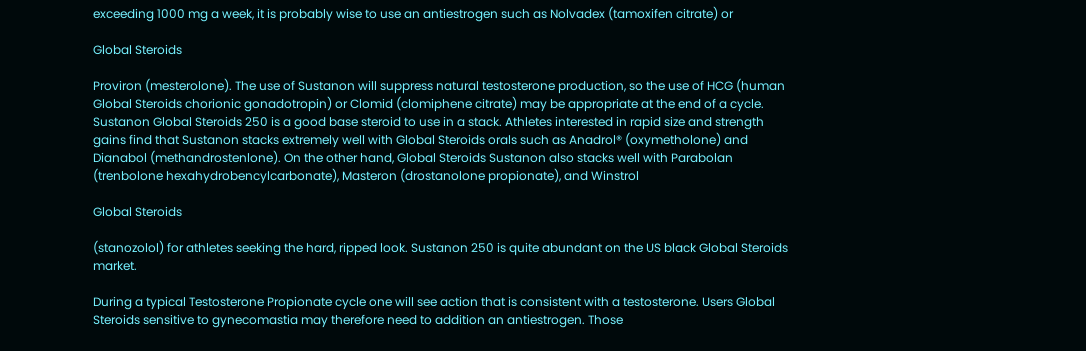exceeding 1000 mg a week, it is probably wise to use an antiestrogen such as Nolvadex (tamoxifen citrate) or

Global Steroids

Proviron (mesterolone). The use of Sustanon will suppress natural testosterone production, so the use of HCG (human Global Steroids chorionic gonadotropin) or Clomid (clomiphene citrate) may be appropriate at the end of a cycle. Sustanon Global Steroids 250 is a good base steroid to use in a stack. Athletes interested in rapid size and strength gains find that Sustanon stacks extremely well with Global Steroids orals such as Anadrol® (oxymetholone) and Dianabol (methandrostenlone). On the other hand, Global Steroids Sustanon also stacks well with Parabolan (trenbolone hexahydrobencylcarbonate), Masteron (drostanolone propionate), and Winstrol

Global Steroids

(stanozolol) for athletes seeking the hard, ripped look. Sustanon 250 is quite abundant on the US black Global Steroids market.

During a typical Testosterone Propionate cycle one will see action that is consistent with a testosterone. Users Global Steroids sensitive to gynecomastia may therefore need to addition an antiestrogen. Those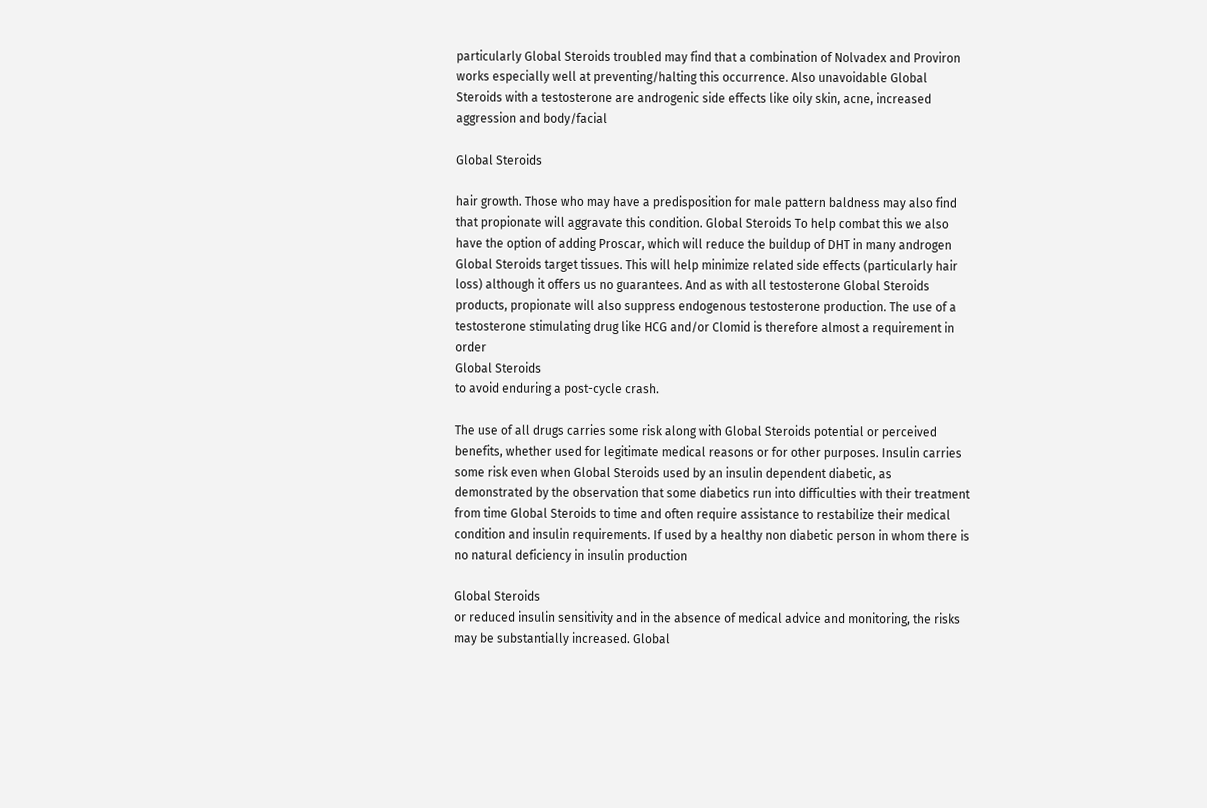particularly Global Steroids troubled may find that a combination of Nolvadex and Proviron works especially well at preventing/halting this occurrence. Also unavoidable Global Steroids with a testosterone are androgenic side effects like oily skin, acne, increased aggression and body/facial

Global Steroids

hair growth. Those who may have a predisposition for male pattern baldness may also find that propionate will aggravate this condition. Global Steroids To help combat this we also have the option of adding Proscar, which will reduce the buildup of DHT in many androgen Global Steroids target tissues. This will help minimize related side effects (particularly hair loss) although it offers us no guarantees. And as with all testosterone Global Steroids products, propionate will also suppress endogenous testosterone production. The use of a testosterone stimulating drug like HCG and/or Clomid is therefore almost a requirement in order
Global Steroids
to avoid enduring a post-cycle crash.

The use of all drugs carries some risk along with Global Steroids potential or perceived benefits, whether used for legitimate medical reasons or for other purposes. Insulin carries some risk even when Global Steroids used by an insulin dependent diabetic, as demonstrated by the observation that some diabetics run into difficulties with their treatment from time Global Steroids to time and often require assistance to restabilize their medical condition and insulin requirements. If used by a healthy non diabetic person in whom there is no natural deficiency in insulin production

Global Steroids
or reduced insulin sensitivity and in the absence of medical advice and monitoring, the risks may be substantially increased. Global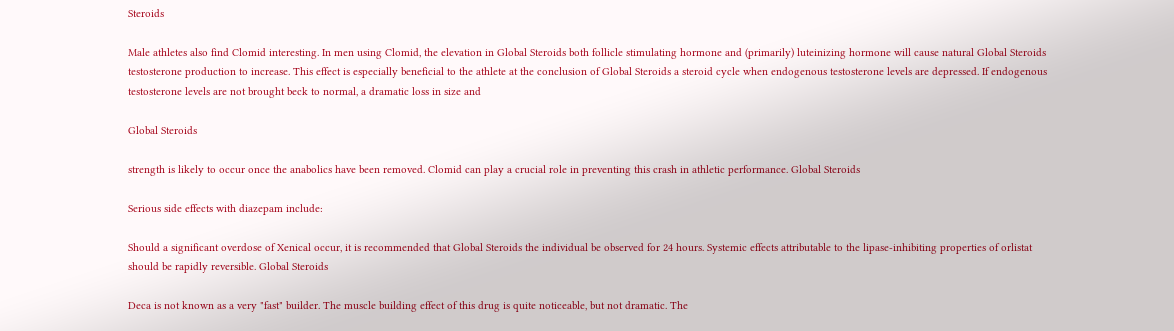Steroids

Male athletes also find Clomid interesting. In men using Clomid, the elevation in Global Steroids both follicle stimulating hormone and (primarily) luteinizing hormone will cause natural Global Steroids testosterone production to increase. This effect is especially beneficial to the athlete at the conclusion of Global Steroids a steroid cycle when endogenous testosterone levels are depressed. If endogenous testosterone levels are not brought beck to normal, a dramatic loss in size and

Global Steroids

strength is likely to occur once the anabolics have been removed. Clomid can play a crucial role in preventing this crash in athletic performance. Global Steroids

Serious side effects with diazepam include:

Should a significant overdose of Xenical occur, it is recommended that Global Steroids the individual be observed for 24 hours. Systemic effects attributable to the lipase-inhibiting properties of orlistat should be rapidly reversible. Global Steroids

Deca is not known as a very "fast" builder. The muscle building effect of this drug is quite noticeable, but not dramatic. The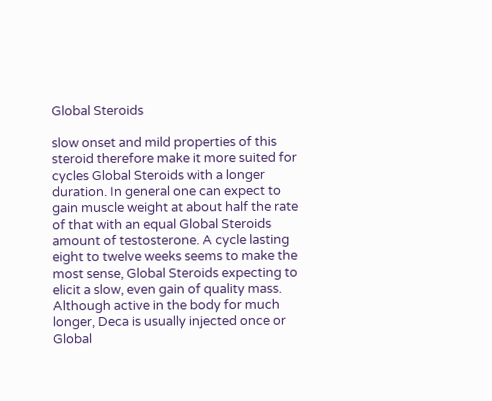Global Steroids

slow onset and mild properties of this steroid therefore make it more suited for cycles Global Steroids with a longer duration. In general one can expect to gain muscle weight at about half the rate of that with an equal Global Steroids amount of testosterone. A cycle lasting eight to twelve weeks seems to make the most sense, Global Steroids expecting to elicit a slow, even gain of quality mass. Although active in the body for much longer, Deca is usually injected once or Global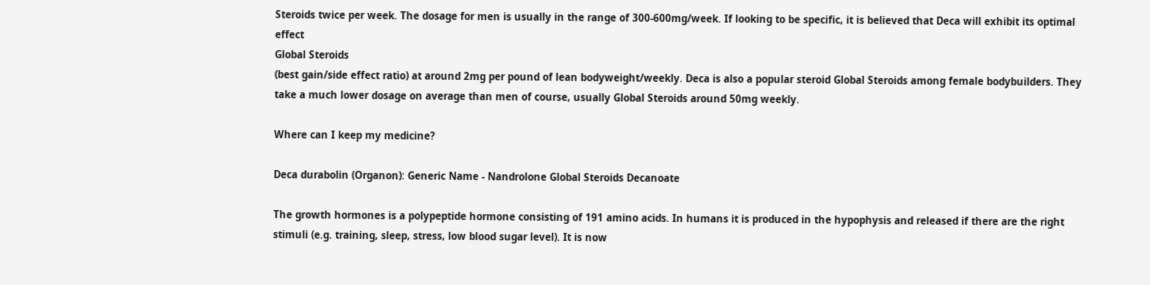Steroids twice per week. The dosage for men is usually in the range of 300-600mg/week. If looking to be specific, it is believed that Deca will exhibit its optimal effect
Global Steroids
(best gain/side effect ratio) at around 2mg per pound of lean bodyweight/weekly. Deca is also a popular steroid Global Steroids among female bodybuilders. They take a much lower dosage on average than men of course, usually Global Steroids around 50mg weekly.

Where can I keep my medicine?

Deca durabolin (Organon): Generic Name - Nandrolone Global Steroids Decanoate

The growth hormones is a polypeptide hormone consisting of 191 amino acids. In humans it is produced in the hypophysis and released if there are the right stimuli (e.g. training, sleep, stress, low blood sugar level). It is now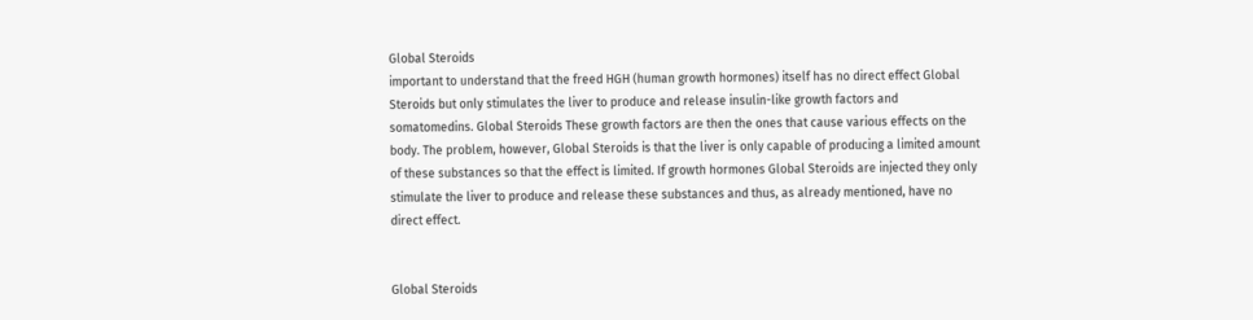Global Steroids
important to understand that the freed HGH (human growth hormones) itself has no direct effect Global Steroids but only stimulates the liver to produce and release insulin-like growth factors and somatomedins. Global Steroids These growth factors are then the ones that cause various effects on the body. The problem, however, Global Steroids is that the liver is only capable of producing a limited amount of these substances so that the effect is limited. If growth hormones Global Steroids are injected they only stimulate the liver to produce and release these substances and thus, as already mentioned, have no direct effect.


Global Steroids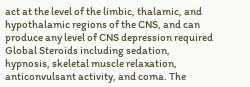act at the level of the limbic, thalamic, and hypothalamic regions of the CNS, and can produce any level of CNS depression required Global Steroids including sedation, hypnosis, skeletal muscle relaxation, anticonvulsant activity, and coma. The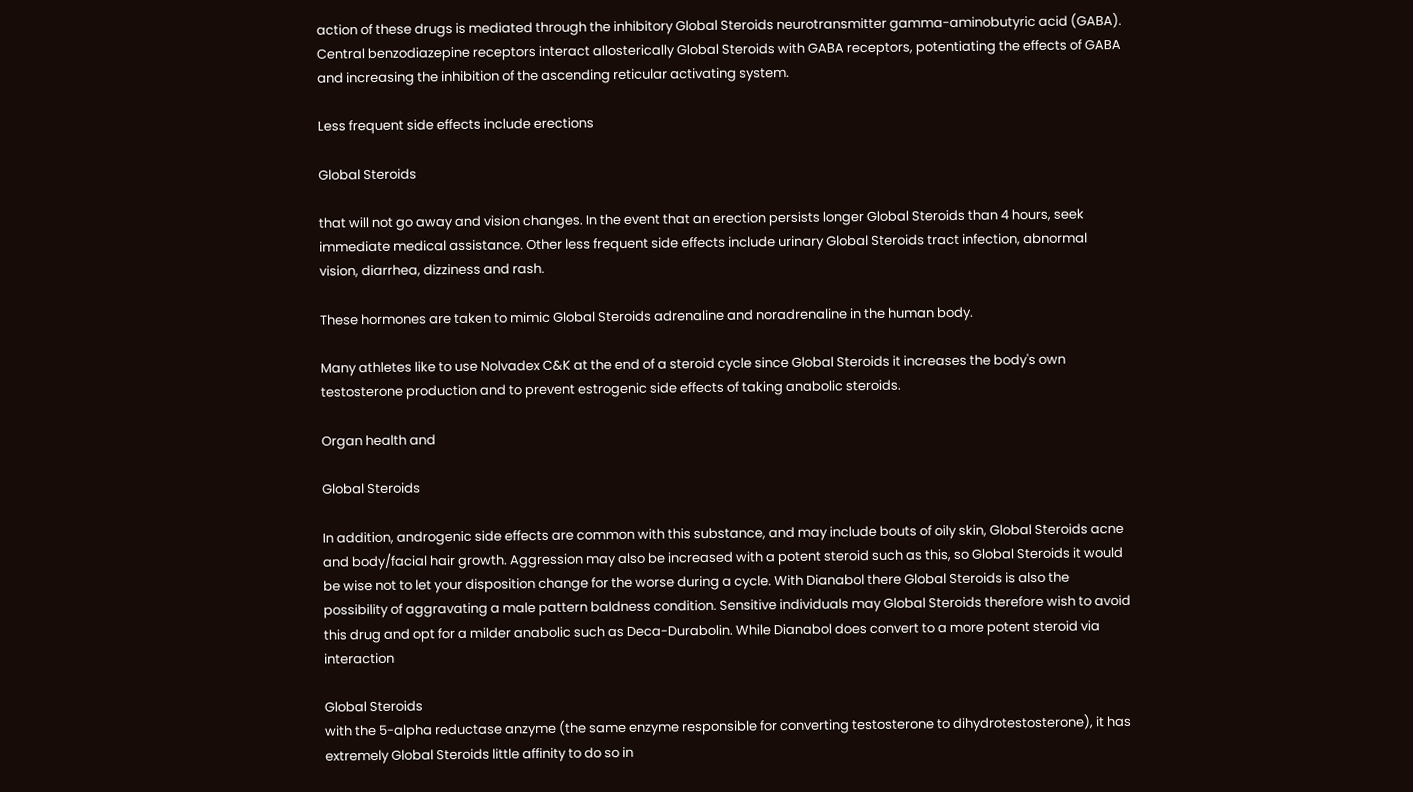action of these drugs is mediated through the inhibitory Global Steroids neurotransmitter gamma-aminobutyric acid (GABA). Central benzodiazepine receptors interact allosterically Global Steroids with GABA receptors, potentiating the effects of GABA and increasing the inhibition of the ascending reticular activating system.

Less frequent side effects include erections

Global Steroids

that will not go away and vision changes. In the event that an erection persists longer Global Steroids than 4 hours, seek immediate medical assistance. Other less frequent side effects include urinary Global Steroids tract infection, abnormal vision, diarrhea, dizziness and rash.

These hormones are taken to mimic Global Steroids adrenaline and noradrenaline in the human body.

Many athletes like to use Nolvadex C&K at the end of a steroid cycle since Global Steroids it increases the body's own testosterone production and to prevent estrogenic side effects of taking anabolic steroids.

Organ health and

Global Steroids

In addition, androgenic side effects are common with this substance, and may include bouts of oily skin, Global Steroids acne and body/facial hair growth. Aggression may also be increased with a potent steroid such as this, so Global Steroids it would be wise not to let your disposition change for the worse during a cycle. With Dianabol there Global Steroids is also the possibility of aggravating a male pattern baldness condition. Sensitive individuals may Global Steroids therefore wish to avoid this drug and opt for a milder anabolic such as Deca-Durabolin. While Dianabol does convert to a more potent steroid via interaction

Global Steroids
with the 5-alpha reductase anzyme (the same enzyme responsible for converting testosterone to dihydrotestosterone), it has extremely Global Steroids little affinity to do so in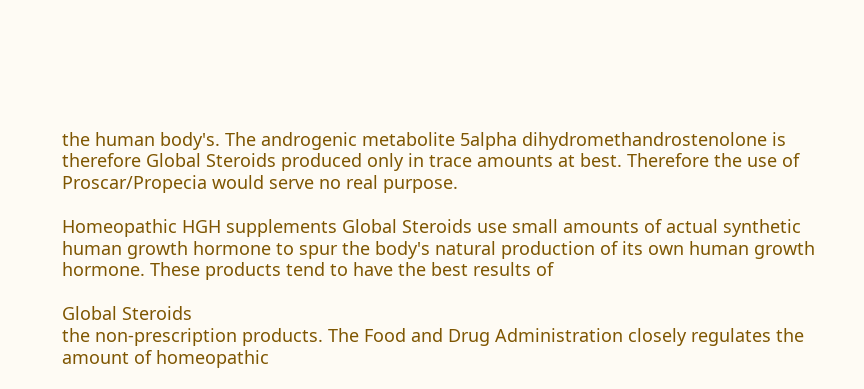the human body's. The androgenic metabolite 5alpha dihydromethandrostenolone is therefore Global Steroids produced only in trace amounts at best. Therefore the use of Proscar/Propecia would serve no real purpose.

Homeopathic HGH supplements Global Steroids use small amounts of actual synthetic human growth hormone to spur the body's natural production of its own human growth hormone. These products tend to have the best results of

Global Steroids
the non-prescription products. The Food and Drug Administration closely regulates the amount of homeopathic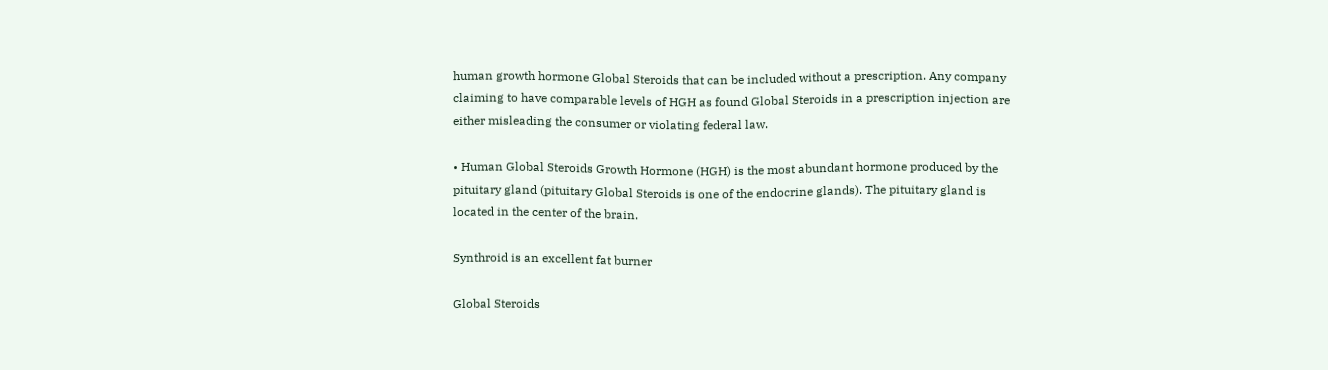human growth hormone Global Steroids that can be included without a prescription. Any company claiming to have comparable levels of HGH as found Global Steroids in a prescription injection are either misleading the consumer or violating federal law.

• Human Global Steroids Growth Hormone (HGH) is the most abundant hormone produced by the pituitary gland (pituitary Global Steroids is one of the endocrine glands). The pituitary gland is located in the center of the brain.

Synthroid is an excellent fat burner

Global Steroids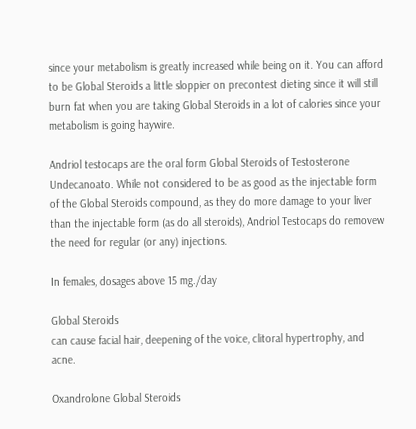since your metabolism is greatly increased while being on it. You can afford to be Global Steroids a little sloppier on precontest dieting since it will still burn fat when you are taking Global Steroids in a lot of calories since your metabolism is going haywire.

Andriol testocaps are the oral form Global Steroids of Testosterone Undecanoato. While not considered to be as good as the injectable form of the Global Steroids compound, as they do more damage to your liver than the injectable form (as do all steroids), Andriol Testocaps do removew the need for regular (or any) injections.

In females, dosages above 15 mg./day

Global Steroids
can cause facial hair, deepening of the voice, clitoral hypertrophy, and acne.

Oxandrolone Global Steroids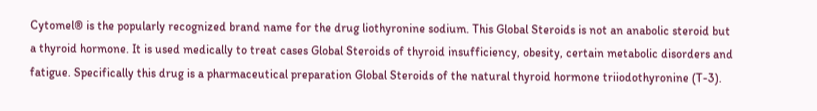Cytomel® is the popularly recognized brand name for the drug liothyronine sodium. This Global Steroids is not an anabolic steroid but a thyroid hormone. It is used medically to treat cases Global Steroids of thyroid insufficiency, obesity, certain metabolic disorders and fatigue. Specifically this drug is a pharmaceutical preparation Global Steroids of the natural thyroid hormone triiodothyronine (T-3).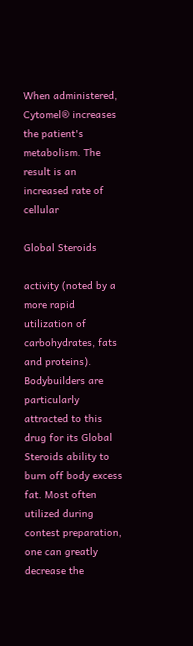When administered, Cytomel® increases the patient's metabolism. The result is an increased rate of cellular

Global Steroids

activity (noted by a more rapid utilization of carbohydrates, fats and proteins). Bodybuilders are particularly attracted to this drug for its Global Steroids ability to burn off body excess fat. Most often utilized during contest preparation, one can greatly decrease the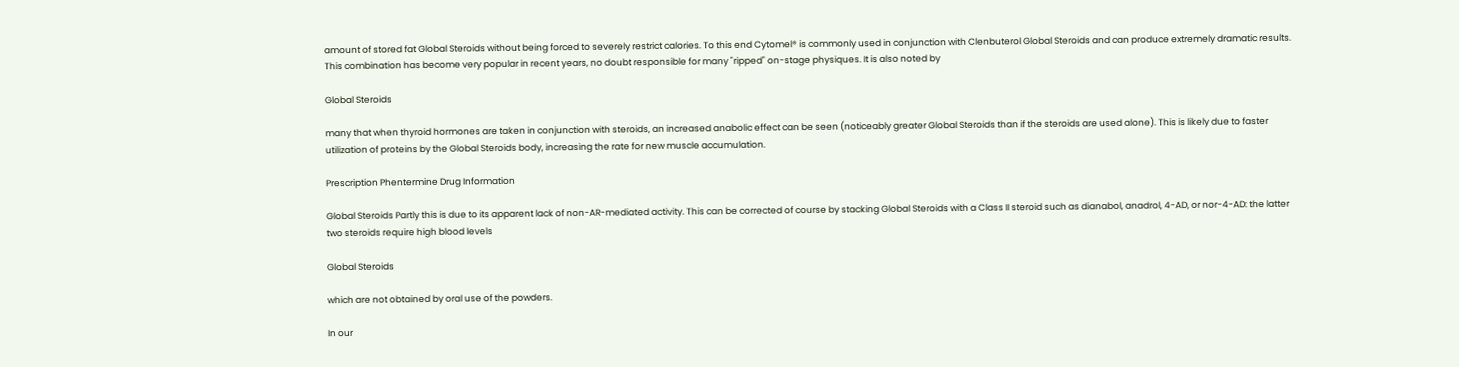amount of stored fat Global Steroids without being forced to severely restrict calories. To this end Cytomel® is commonly used in conjunction with Clenbuterol Global Steroids and can produce extremely dramatic results. This combination has become very popular in recent years, no doubt responsible for many "ripped" on-stage physiques. It is also noted by

Global Steroids

many that when thyroid hormones are taken in conjunction with steroids, an increased anabolic effect can be seen (noticeably greater Global Steroids than if the steroids are used alone). This is likely due to faster utilization of proteins by the Global Steroids body, increasing the rate for new muscle accumulation.

Prescription Phentermine Drug Information

Global Steroids Partly this is due to its apparent lack of non-AR-mediated activity. This can be corrected of course by stacking Global Steroids with a Class II steroid such as dianabol, anadrol, 4-AD, or nor-4-AD: the latter two steroids require high blood levels

Global Steroids

which are not obtained by oral use of the powders.

In our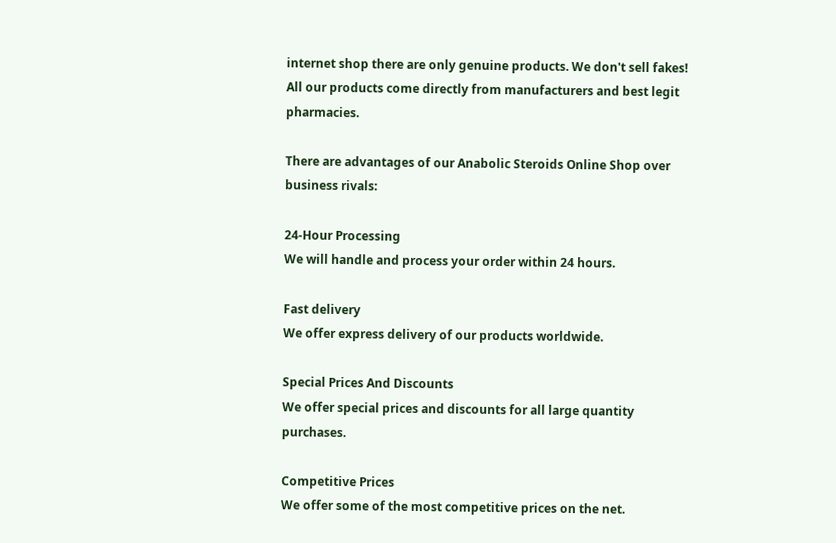internet shop there are only genuine products. We don't sell fakes! All our products come directly from manufacturers and best legit pharmacies.

There are advantages of our Anabolic Steroids Online Shop over business rivals:

24-Hour Processing
We will handle and process your order within 24 hours.

Fast delivery
We offer express delivery of our products worldwide.

Special Prices And Discounts
We offer special prices and discounts for all large quantity purchases.

Competitive Prices
We offer some of the most competitive prices on the net.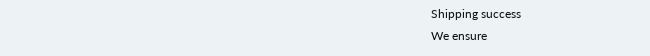Shipping success
We ensure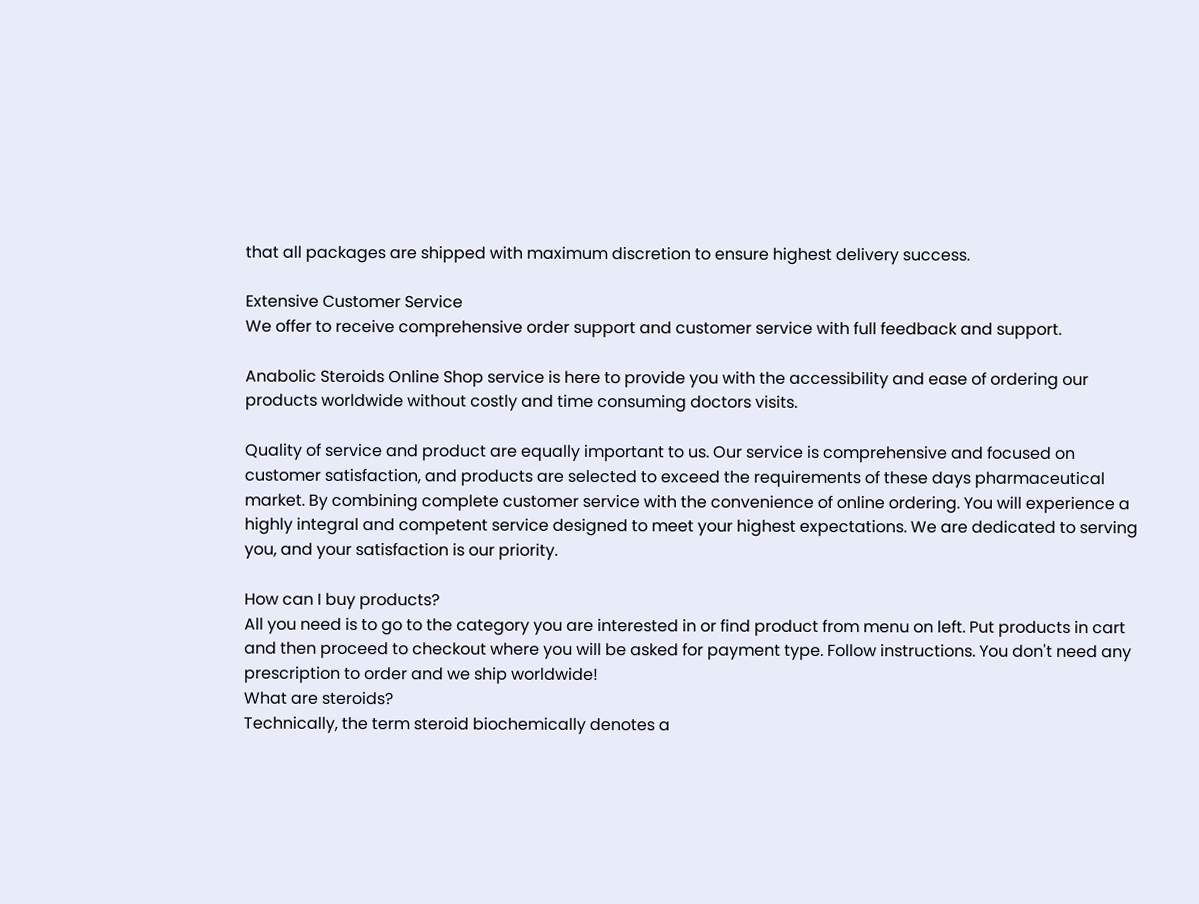that all packages are shipped with maximum discretion to ensure highest delivery success.

Extensive Customer Service
We offer to receive comprehensive order support and customer service with full feedback and support.

Anabolic Steroids Online Shop service is here to provide you with the accessibility and ease of ordering our products worldwide without costly and time consuming doctors visits.

Quality of service and product are equally important to us. Our service is comprehensive and focused on customer satisfaction, and products are selected to exceed the requirements of these days pharmaceutical market. By combining complete customer service with the convenience of online ordering. You will experience a highly integral and competent service designed to meet your highest expectations. We are dedicated to serving you, and your satisfaction is our priority.

How can I buy products?
All you need is to go to the category you are interested in or find product from menu on left. Put products in cart and then proceed to checkout where you will be asked for payment type. Follow instructions. You don't need any prescription to order and we ship worldwide!
What are steroids?
Technically, the term steroid biochemically denotes a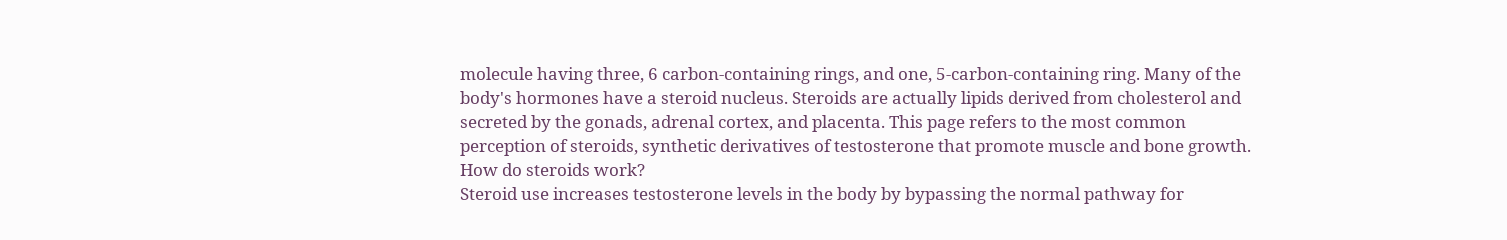molecule having three, 6 carbon-containing rings, and one, 5-carbon-containing ring. Many of the body's hormones have a steroid nucleus. Steroids are actually lipids derived from cholesterol and secreted by the gonads, adrenal cortex, and placenta. This page refers to the most common perception of steroids, synthetic derivatives of testosterone that promote muscle and bone growth.
How do steroids work?
Steroid use increases testosterone levels in the body by bypassing the normal pathway for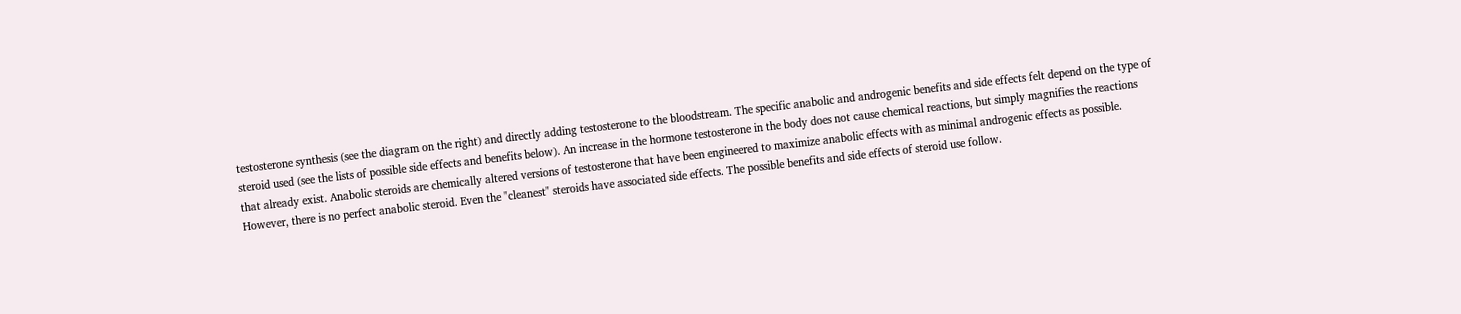testosterone synthesis (see the diagram on the right) and directly adding testosterone to the bloodstream. The specific anabolic and androgenic benefits and side effects felt depend on the type of steroid used (see the lists of possible side effects and benefits below). An increase in the hormone testosterone in the body does not cause chemical reactions, but simply magnifies the reactions that already exist. Anabolic steroids are chemically altered versions of testosterone that have been engineered to maximize anabolic effects with as minimal androgenic effects as possible. However, there is no perfect anabolic steroid. Even the "cleanest" steroids have associated side effects. The possible benefits and side effects of steroid use follow.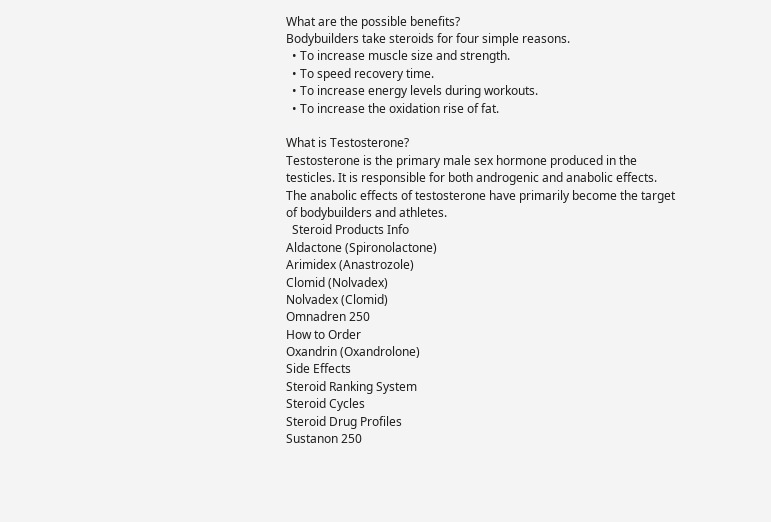What are the possible benefits?
Bodybuilders take steroids for four simple reasons.
  • To increase muscle size and strength.
  • To speed recovery time.
  • To increase energy levels during workouts.
  • To increase the oxidation rise of fat.

What is Testosterone?
Testosterone is the primary male sex hormone produced in the testicles. It is responsible for both androgenic and anabolic effects. The anabolic effects of testosterone have primarily become the target of bodybuilders and athletes.
  Steroid Products Info
Aldactone (Spironolactone)
Arimidex (Anastrozole)
Clomid (Nolvadex)
Nolvadex (Clomid)
Omnadren 250
How to Order
Oxandrin (Oxandrolone)
Side Effects
Steroid Ranking System
Steroid Cycles
Steroid Drug Profiles
Sustanon 250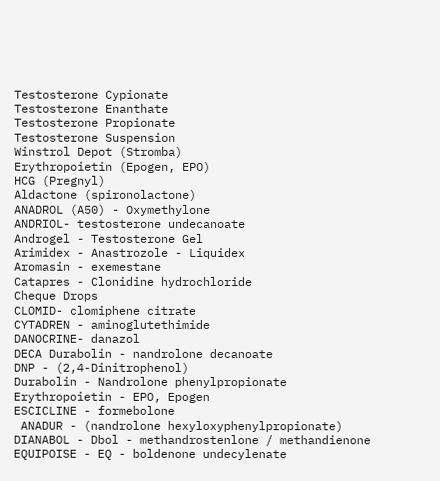Testosterone Cypionate
Testosterone Enanthate
Testosterone Propionate
Testosterone Suspension
Winstrol Depot (Stromba)
Erythropoietin (Epogen, EPO)
HCG (Pregnyl)
Aldactone (spironolactone)
ANADROL (A50) - Oxymethylone
ANDRIOL- testosterone undecanoate
Androgel - Testosterone Gel
Arimidex - Anastrozole - Liquidex
Aromasin - exemestane
Catapres - Clonidine hydrochloride
Cheque Drops
CLOMID- clomiphene citrate
CYTADREN - aminoglutethimide
DANOCRINE- danazol
DECA Durabolin - nandrolone decanoate
DNP - (2,4-Dinitrophenol)
Durabolin - Nandrolone phenylpropionate
Erythropoietin - EPO, Epogen
ESCICLINE - formebolone
 ANADUR - (nandrolone hexyloxyphenylpropionate)
DIANABOL - Dbol - methandrostenlone / methandienone
EQUIPOISE - EQ - boldenone undecylenate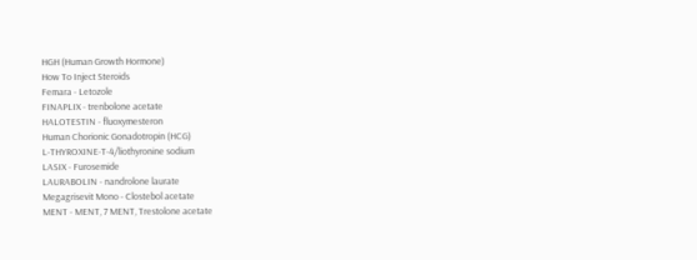HGH (Human Growth Hormone)
How To Inject Steroids
Femara - Letozole
FINAPLIX - trenbolone acetate
HALOTESTIN - fluoxymesteron
Human Chorionic Gonadotropin (HCG)
L-THYROXINE-T-4/liothyronine sodium
LASIX - Furosemide
LAURABOLIN - nandrolone laurate
Megagrisevit Mono - Clostebol acetate
MENT - MENT, 7 MENT, Trestolone acetate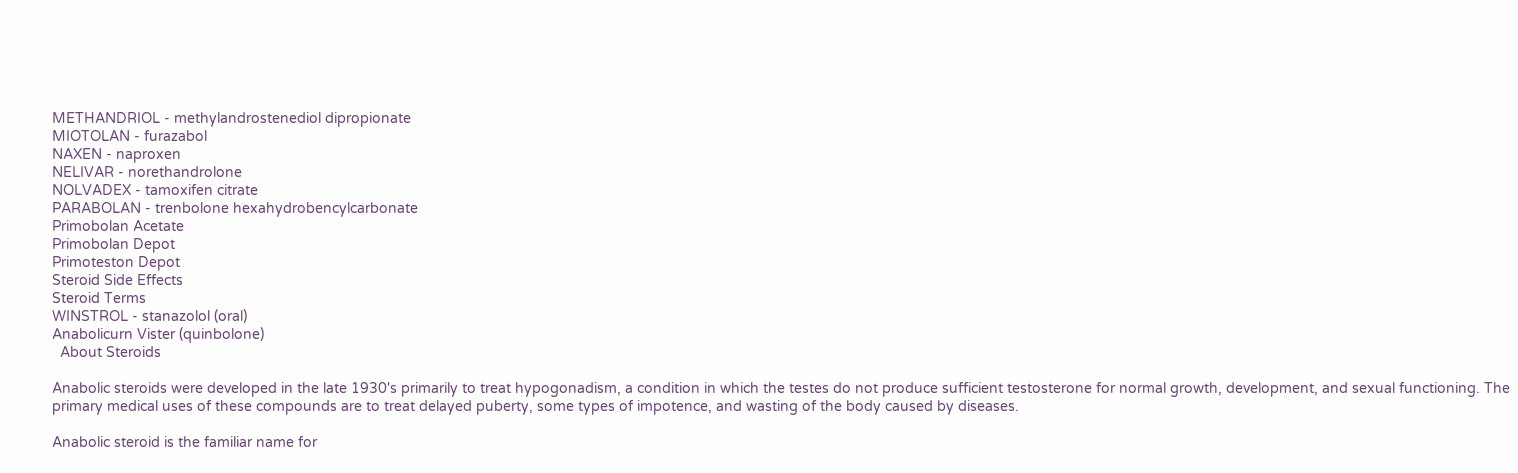METHANDRIOL - methylandrostenediol dipropionate
MIOTOLAN - furazabol
NAXEN - naproxen
NELIVAR - norethandrolone
NOLVADEX - tamoxifen citrate
PARABOLAN - trenbolone hexahydrobencylcarbonate
Primobolan Acetate
Primobolan Depot
Primoteston Depot
Steroid Side Effects
Steroid Terms
WINSTROL - stanazolol (oral)
Anabolicurn Vister (quinbolone)
  About Steroids

Anabolic steroids were developed in the late 1930's primarily to treat hypogonadism, a condition in which the testes do not produce sufficient testosterone for normal growth, development, and sexual functioning. The primary medical uses of these compounds are to treat delayed puberty, some types of impotence, and wasting of the body caused by diseases.

Anabolic steroid is the familiar name for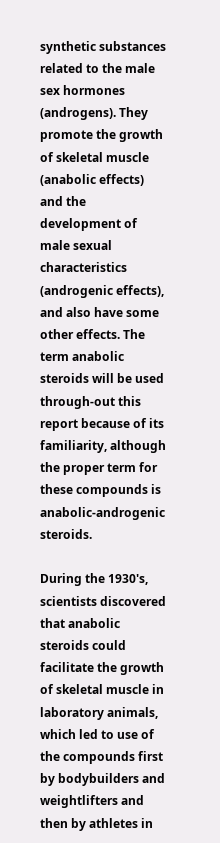synthetic substances related to the male sex hormones (androgens). They promote the growth of skeletal muscle (anabolic effects) and the development of male sexual characteristics (androgenic effects), and also have some other effects. The term anabolic steroids will be used through-out this report because of its familiarity, although the proper term for these compounds is anabolic-androgenic steroids.

During the 1930's, scientists discovered that anabolic steroids could facilitate the growth of skeletal muscle in laboratory animals, which led to use of the compounds first by bodybuilders and weightlifters and then by athletes in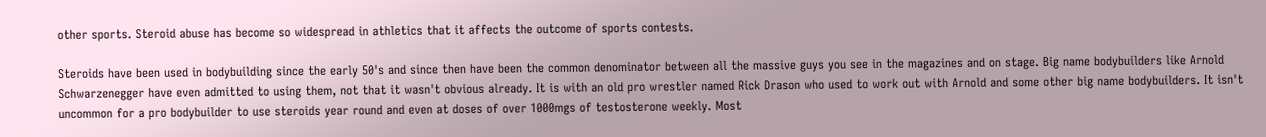other sports. Steroid abuse has become so widespread in athletics that it affects the outcome of sports contests.

Steroids have been used in bodybuilding since the early 50's and since then have been the common denominator between all the massive guys you see in the magazines and on stage. Big name bodybuilders like Arnold Schwarzenegger have even admitted to using them, not that it wasn't obvious already. It is with an old pro wrestler named Rick Drason who used to work out with Arnold and some other big name bodybuilders. It isn't uncommon for a pro bodybuilder to use steroids year round and even at doses of over 1000mgs of testosterone weekly. Most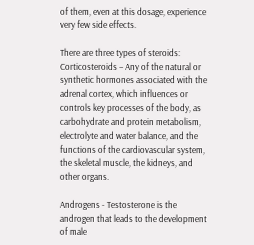of them, even at this dosage, experience very few side effects.

There are three types of steroids:
Corticosteroids – Any of the natural or synthetic hormones associated with the adrenal cortex, which influences or controls key processes of the body, as carbohydrate and protein metabolism, electrolyte and water balance, and the functions of the cardiovascular system, the skeletal muscle, the kidneys, and other organs.

Androgens - Testosterone is the androgen that leads to the development of male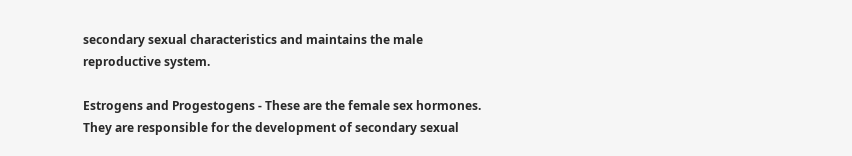secondary sexual characteristics and maintains the male reproductive system.

Estrogens and Progestogens - These are the female sex hormones. They are responsible for the development of secondary sexual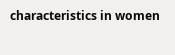characteristics in women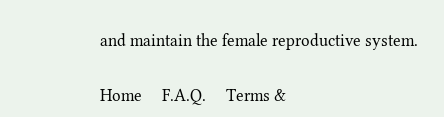and maintain the female reproductive system.

Home     F.A.Q.     Terms &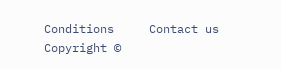Conditions     Contact us
Copyright ©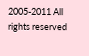2005-2011 All rights reserved